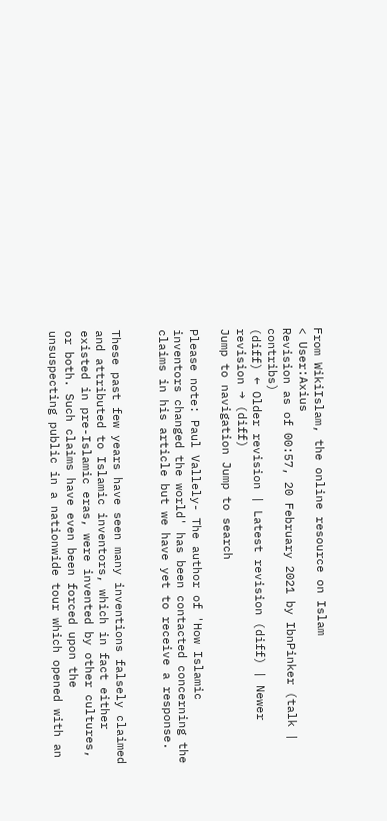From WikiIslam, the online resource on Islam
< User:Axius
Revision as of 00:57, 20 February 2021 by IbnPinker (talk | contribs)
(diff) ← Older revision | Latest revision (diff) | Newer revision → (diff)
Jump to navigation Jump to search

Please note: Paul Vallely- The author of 'How Islamic inventors changed the world' has been contacted concerning the claims in his article but we have yet to receive a response.


These past few years have seen many inventions falsely claimed and attributed to Islamic inventors, which in fact either existed in pre-Islamic eras, were invented by other cultures, or both. Such claims have even been forced upon the unsuspecting public in a nationwide tour which opened with an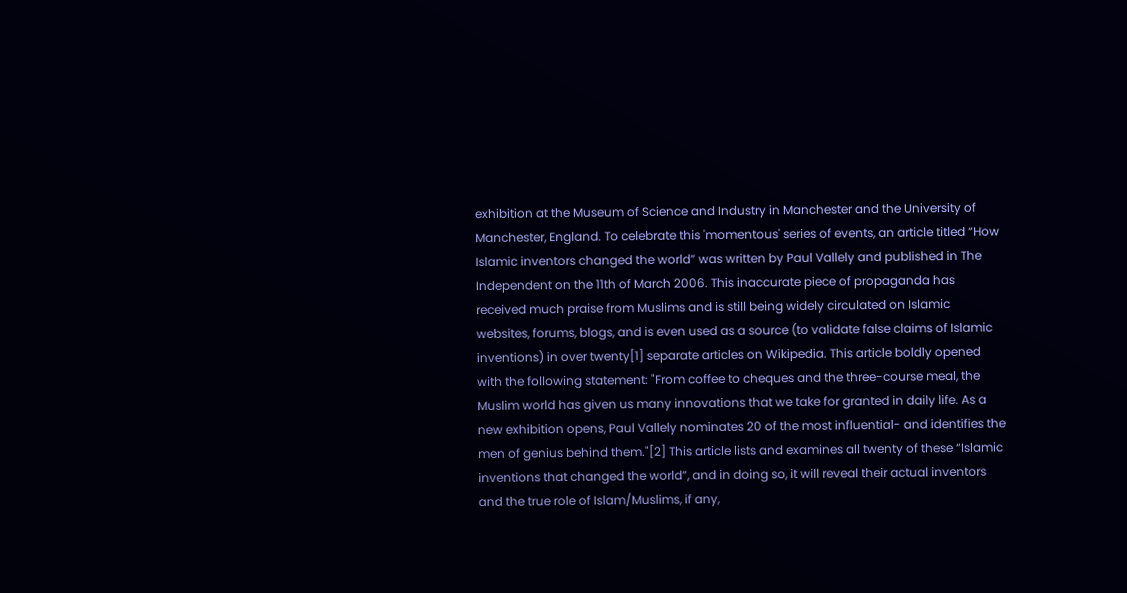exhibition at the Museum of Science and Industry in Manchester and the University of Manchester, England. To celebrate this 'momentous' series of events, an article titled “How Islamic inventors changed the world” was written by Paul Vallely and published in The Independent on the 11th of March 2006. This inaccurate piece of propaganda has received much praise from Muslims and is still being widely circulated on Islamic websites, forums, blogs, and is even used as a source (to validate false claims of Islamic inventions) in over twenty[1] separate articles on Wikipedia. This article boldly opened with the following statement: "From coffee to cheques and the three-course meal, the Muslim world has given us many innovations that we take for granted in daily life. As a new exhibition opens, Paul Vallely nominates 20 of the most influential- and identifies the men of genius behind them."[2] This article lists and examines all twenty of these “Islamic inventions that changed the world”, and in doing so, it will reveal their actual inventors and the true role of Islam/Muslims, if any,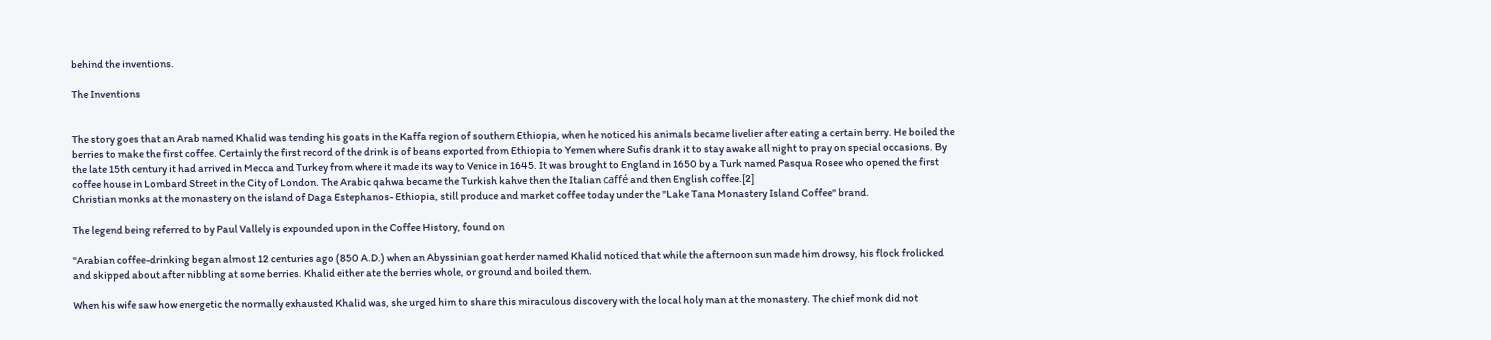behind the inventions.

The Inventions


The story goes that an Arab named Khalid was tending his goats in the Kaffa region of southern Ethiopia, when he noticed his animals became livelier after eating a certain berry. He boiled the berries to make the first coffee. Certainly the first record of the drink is of beans exported from Ethiopia to Yemen where Sufis drank it to stay awake all night to pray on special occasions. By the late 15th century it had arrived in Mecca and Turkey from where it made its way to Venice in 1645. It was brought to England in 1650 by a Turk named Pasqua Rosee who opened the first coffee house in Lombard Street in the City of London. The Arabic qahwa became the Turkish kahve then the Italian caffé and then English coffee.[2]
Christian monks at the monastery on the island of Daga Estephanos- Ethiopia, still produce and market coffee today under the "Lake Tana Monastery Island Coffee" brand.

The legend being referred to by Paul Vallely is expounded upon in the Coffee History, found on

"Arabian coffee-drinking began almost 12 centuries ago (850 A.D.) when an Abyssinian goat herder named Khalid noticed that while the afternoon sun made him drowsy, his flock frolicked and skipped about after nibbling at some berries. Khalid either ate the berries whole, or ground and boiled them.

When his wife saw how energetic the normally exhausted Khalid was, she urged him to share this miraculous discovery with the local holy man at the monastery. The chief monk did not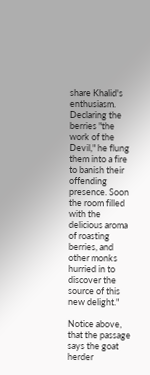share Khalid's enthusiasm. Declaring the berries "the work of the Devil," he flung them into a fire to banish their offending presence. Soon the room filled with the delicious aroma of roasting berries, and other monks hurried in to discover the source of this new delight."

Notice above, that the passage says the goat herder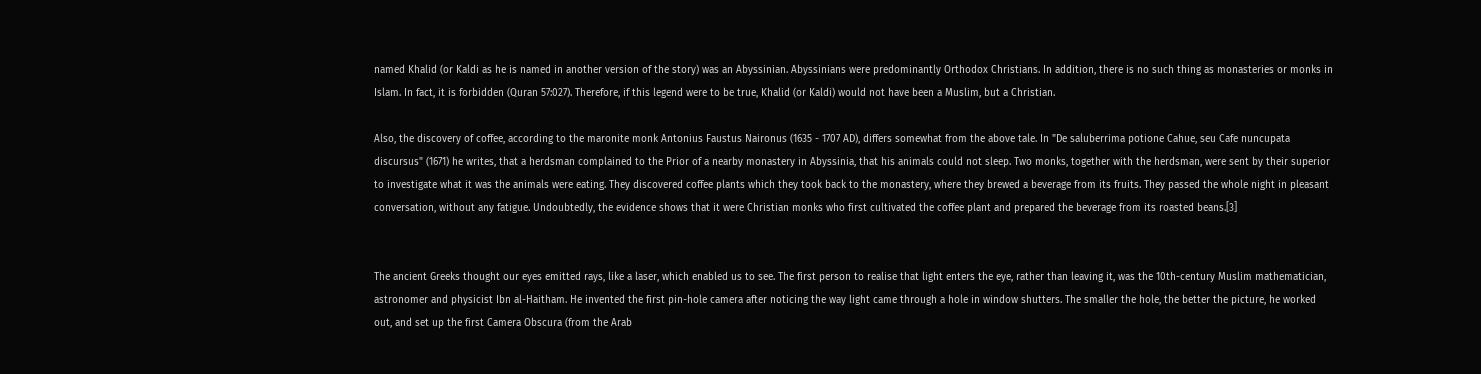named Khalid (or Kaldi as he is named in another version of the story) was an Abyssinian. Abyssinians were predominantly Orthodox Christians. In addition, there is no such thing as monasteries or monks in Islam. In fact, it is forbidden (Quran 57:027). Therefore, if this legend were to be true, Khalid (or Kaldi) would not have been a Muslim, but a Christian.

Also, the discovery of coffee, according to the maronite monk Antonius Faustus Naironus (1635 - 1707 AD), differs somewhat from the above tale. In "De saluberrima potione Cahue, seu Cafe nuncupata discursus" (1671) he writes, that a herdsman complained to the Prior of a nearby monastery in Abyssinia, that his animals could not sleep. Two monks, together with the herdsman, were sent by their superior to investigate what it was the animals were eating. They discovered coffee plants which they took back to the monastery, where they brewed a beverage from its fruits. They passed the whole night in pleasant conversation, without any fatigue. Undoubtedly, the evidence shows that it were Christian monks who first cultivated the coffee plant and prepared the beverage from its roasted beans.[3]


The ancient Greeks thought our eyes emitted rays, like a laser, which enabled us to see. The first person to realise that light enters the eye, rather than leaving it, was the 10th-century Muslim mathematician, astronomer and physicist Ibn al-Haitham. He invented the first pin-hole camera after noticing the way light came through a hole in window shutters. The smaller the hole, the better the picture, he worked out, and set up the first Camera Obscura (from the Arab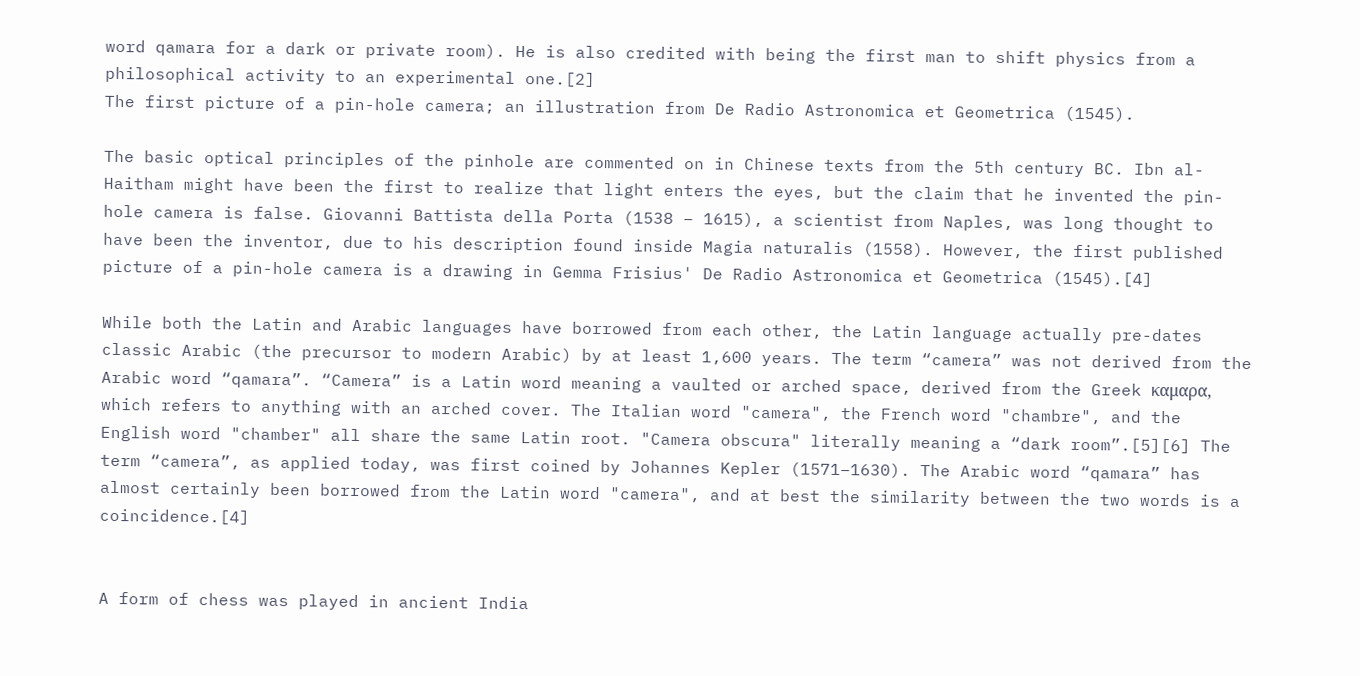word qamara for a dark or private room). He is also credited with being the first man to shift physics from a philosophical activity to an experimental one.[2]
The first picture of a pin-hole camera; an illustration from De Radio Astronomica et Geometrica (1545).

The basic optical principles of the pinhole are commented on in Chinese texts from the 5th century BC. Ibn al-Haitham might have been the first to realize that light enters the eyes, but the claim that he invented the pin-hole camera is false. Giovanni Battista della Porta (1538 – 1615), a scientist from Naples, was long thought to have been the inventor, due to his description found inside Magia naturalis (1558). However, the first published picture of a pin-hole camera is a drawing in Gemma Frisius' De Radio Astronomica et Geometrica (1545).[4]

While both the Latin and Arabic languages have borrowed from each other, the Latin language actually pre-dates classic Arabic (the precursor to modern Arabic) by at least 1,600 years. The term “camera” was not derived from the Arabic word “qamara”. “Camera” is a Latin word meaning a vaulted or arched space, derived from the Greek καμαρα, which refers to anything with an arched cover. The Italian word "camera", the French word "chambre", and the English word "chamber" all share the same Latin root. "Camera obscura" literally meaning a “dark room”.[5][6] The term “camera”, as applied today, was first coined by Johannes Kepler (1571–1630). The Arabic word “qamara” has almost certainly been borrowed from the Latin word "camera", and at best the similarity between the two words is a coincidence.[4]


A form of chess was played in ancient India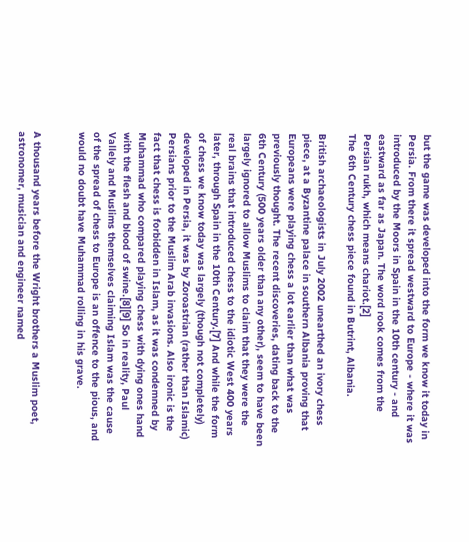but the game was developed into the form we know it today in Persia. From there it spread westward to Europe - where it was introduced by the Moors in Spain in the 10th century - and eastward as far as Japan. The word rook comes from the Persian rukh, which means chariot.[2]
The 6th Century chess piece found in Butrint, Albania.

British archaeologists in July 2002 unearthed an ivory chess piece, at a Byzantine palace in southern Albania proving that Europeans were playing chess a lot earlier than what was previously thought. The recent discoveries, dating back to the 6th Century (500 years older than any other), seem to have been largely ignored to allow Muslims to claim that they were the real brains that introduced chess to the idiotic West 400 years later, through Spain in the 10th Century.[7] And while the form of chess we know today was largely (though not completely) developed in Persia, it was by Zoroastrian (rather than Islamic) Persians prior to the Muslim Arab invasions. Also ironic is the fact that chess is forbidden in Islam, as it was condemned by Muhammad who compared playing chess with dying ones hand with the flesh and blood of swine.[8][9] So in reality, Paul Vallely and Muslims themselves claiming Islam was the cause of the spread of chess to Europe is an offence to the pious, and would no doubt have Muhammad rolling in his grave.


A thousand years before the Wright brothers a Muslim poet, astronomer, musician and engineer named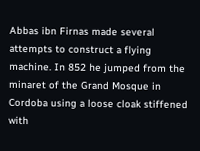Abbas ibn Firnas made several attempts to construct a flying machine. In 852 he jumped from the minaret of the Grand Mosque in Cordoba using a loose cloak stiffened with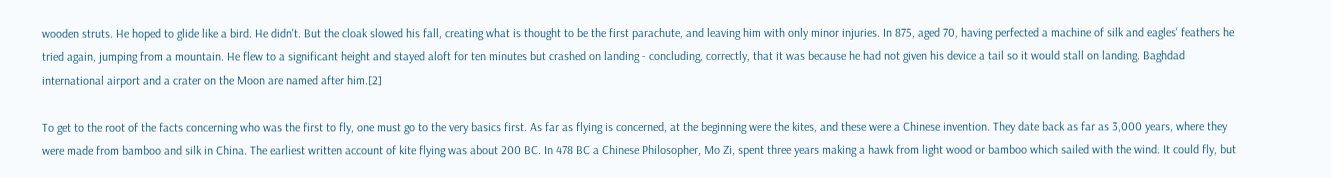wooden struts. He hoped to glide like a bird. He didn't. But the cloak slowed his fall, creating what is thought to be the first parachute, and leaving him with only minor injuries. In 875, aged 70, having perfected a machine of silk and eagles' feathers he tried again, jumping from a mountain. He flew to a significant height and stayed aloft for ten minutes but crashed on landing - concluding, correctly, that it was because he had not given his device a tail so it would stall on landing. Baghdad international airport and a crater on the Moon are named after him.[2]

To get to the root of the facts concerning who was the first to fly, one must go to the very basics first. As far as flying is concerned, at the beginning were the kites, and these were a Chinese invention. They date back as far as 3,000 years, where they were made from bamboo and silk in China. The earliest written account of kite flying was about 200 BC. In 478 BC a Chinese Philosopher, Mo Zi, spent three years making a hawk from light wood or bamboo which sailed with the wind. It could fly, but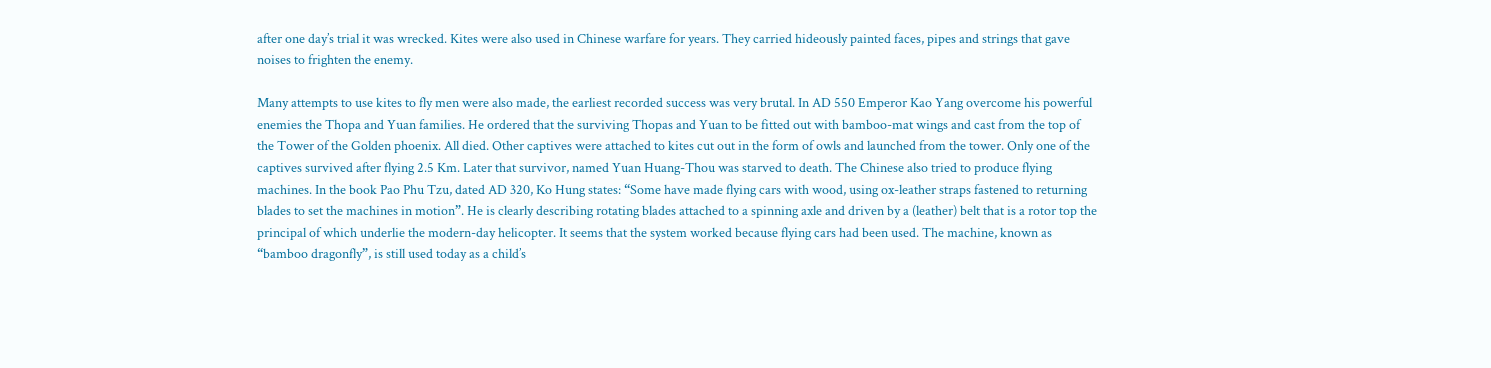after one day’s trial it was wrecked. Kites were also used in Chinese warfare for years. They carried hideously painted faces, pipes and strings that gave noises to frighten the enemy.

Many attempts to use kites to fly men were also made, the earliest recorded success was very brutal. In AD 550 Emperor Kao Yang overcome his powerful enemies the Thopa and Yuan families. He ordered that the surviving Thopas and Yuan to be fitted out with bamboo-mat wings and cast from the top of the Tower of the Golden phoenix. All died. Other captives were attached to kites cut out in the form of owls and launched from the tower. Only one of the captives survived after flying 2.5 Km. Later that survivor, named Yuan Huang-Thou was starved to death. The Chinese also tried to produce flying machines. In the book Pao Phu Tzu, dated AD 320, Ko Hung states: “Some have made flying cars with wood, using ox-leather straps fastened to returning blades to set the machines in motion”. He is clearly describing rotating blades attached to a spinning axle and driven by a (leather) belt that is a rotor top the principal of which underlie the modern-day helicopter. It seems that the system worked because flying cars had been used. The machine, known as “bamboo dragonfly”, is still used today as a child’s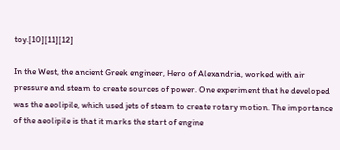toy.[10][11][12]

In the West, the ancient Greek engineer, Hero of Alexandria, worked with air pressure and steam to create sources of power. One experiment that he developed was the aeolipile, which used jets of steam to create rotary motion. The importance of the aeolipile is that it marks the start of engine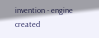invention - engine created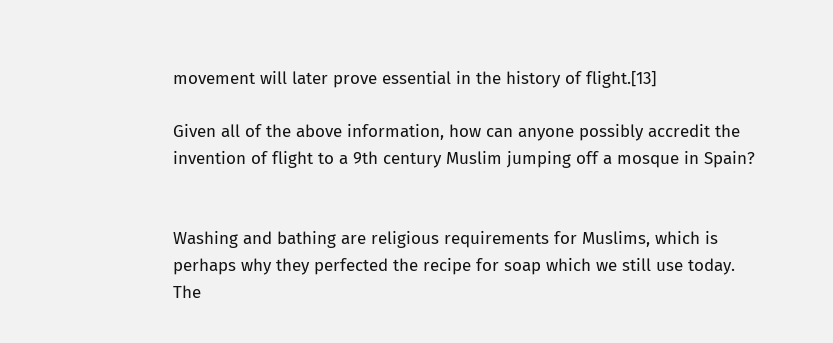movement will later prove essential in the history of flight.[13]

Given all of the above information, how can anyone possibly accredit the invention of flight to a 9th century Muslim jumping off a mosque in Spain?


Washing and bathing are religious requirements for Muslims, which is perhaps why they perfected the recipe for soap which we still use today. The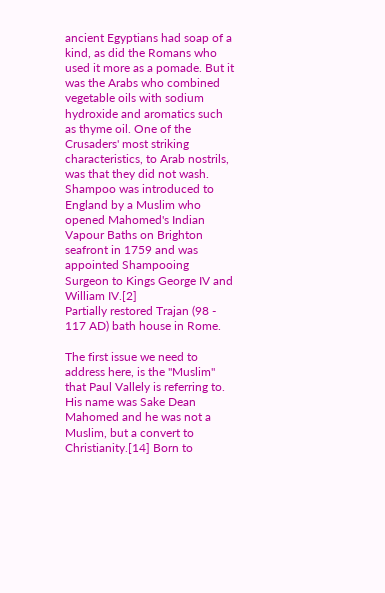ancient Egyptians had soap of a kind, as did the Romans who used it more as a pomade. But it was the Arabs who combined vegetable oils with sodium hydroxide and aromatics such as thyme oil. One of the Crusaders' most striking characteristics, to Arab nostrils, was that they did not wash. Shampoo was introduced to England by a Muslim who opened Mahomed's Indian Vapour Baths on Brighton seafront in 1759 and was appointed Shampooing Surgeon to Kings George IV and William IV.[2]
Partially restored Trajan (98 - 117 AD) bath house in Rome.

The first issue we need to address here, is the "Muslim" that Paul Vallely is referring to. His name was Sake Dean Mahomed and he was not a Muslim, but a convert to Christianity.[14] Born to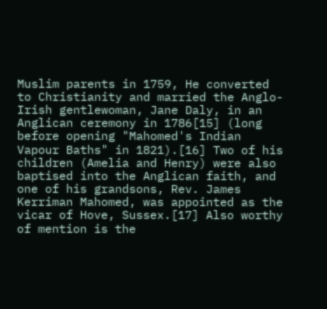Muslim parents in 1759, He converted to Christianity and married the Anglo-Irish gentlewoman, Jane Daly, in an Anglican ceremony in 1786[15] (long before opening "Mahomed's Indian Vapour Baths" in 1821).[16] Two of his children (Amelia and Henry) were also baptised into the Anglican faith, and one of his grandsons, Rev. James Kerriman Mahomed, was appointed as the vicar of Hove, Sussex.[17] Also worthy of mention is the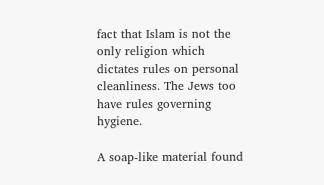fact that Islam is not the only religion which dictates rules on personal cleanliness. The Jews too have rules governing hygiene.

A soap-like material found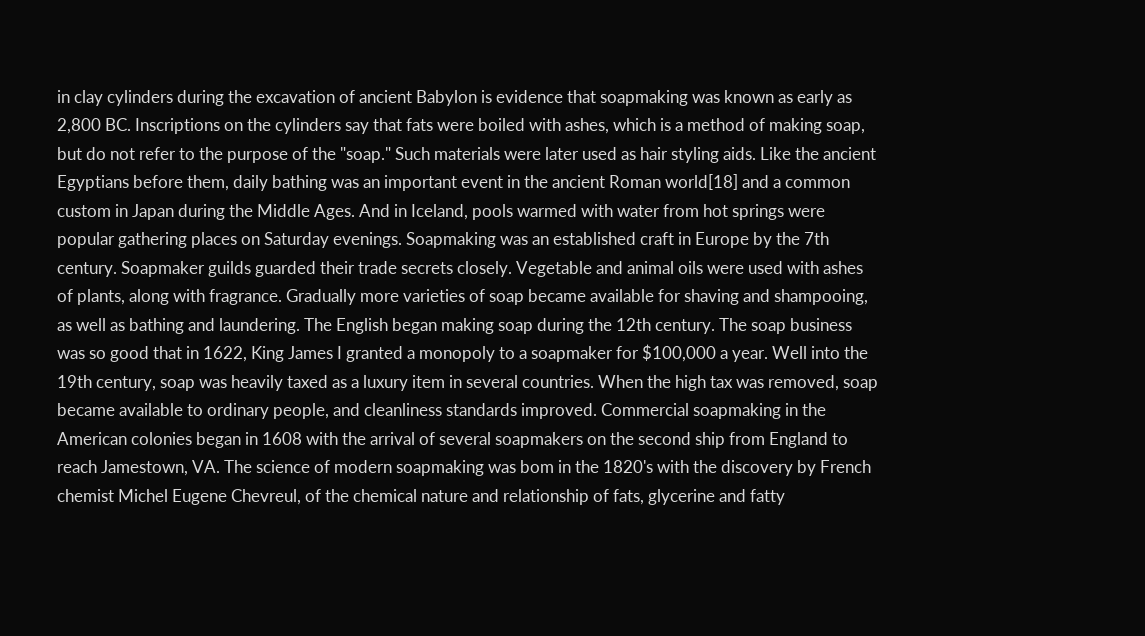in clay cylinders during the excavation of ancient Babylon is evidence that soapmaking was known as early as 2,800 BC. Inscriptions on the cylinders say that fats were boiled with ashes, which is a method of making soap, but do not refer to the purpose of the "soap." Such materials were later used as hair styling aids. Like the ancient Egyptians before them, daily bathing was an important event in the ancient Roman world[18] and a common custom in Japan during the Middle Ages. And in Iceland, pools warmed with water from hot springs were popular gathering places on Saturday evenings. Soapmaking was an established craft in Europe by the 7th century. Soapmaker guilds guarded their trade secrets closely. Vegetable and animal oils were used with ashes of plants, along with fragrance. Gradually more varieties of soap became available for shaving and shampooing, as well as bathing and laundering. The English began making soap during the 12th century. The soap business was so good that in 1622, King James I granted a monopoly to a soapmaker for $100,000 a year. Well into the 19th century, soap was heavily taxed as a luxury item in several countries. When the high tax was removed, soap became available to ordinary people, and cleanliness standards improved. Commercial soapmaking in the American colonies began in 1608 with the arrival of several soapmakers on the second ship from England to reach Jamestown, VA. The science of modern soapmaking was bom in the 1820's with the discovery by French chemist Michel Eugene Chevreul, of the chemical nature and relationship of fats, glycerine and fatty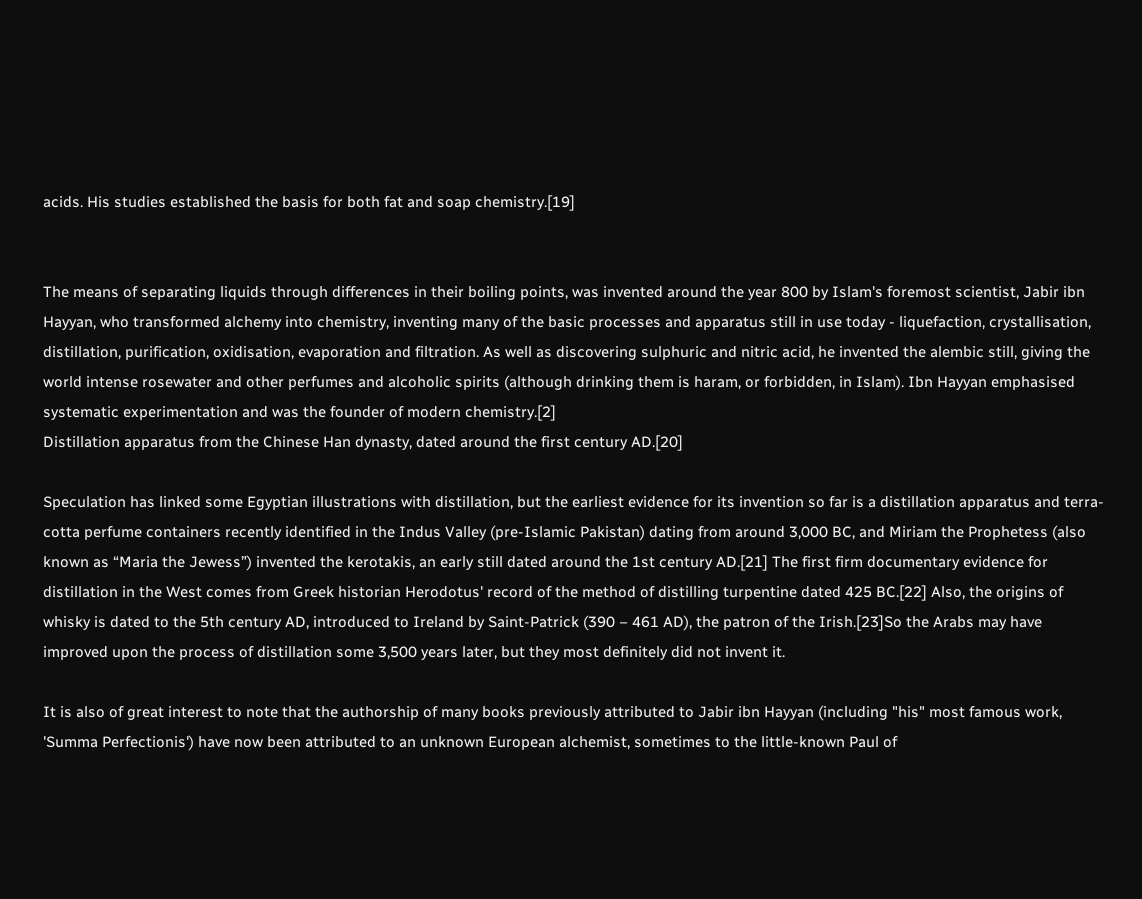acids. His studies established the basis for both fat and soap chemistry.[19]


The means of separating liquids through differences in their boiling points, was invented around the year 800 by Islam's foremost scientist, Jabir ibn Hayyan, who transformed alchemy into chemistry, inventing many of the basic processes and apparatus still in use today - liquefaction, crystallisation, distillation, purification, oxidisation, evaporation and filtration. As well as discovering sulphuric and nitric acid, he invented the alembic still, giving the world intense rosewater and other perfumes and alcoholic spirits (although drinking them is haram, or forbidden, in Islam). Ibn Hayyan emphasised systematic experimentation and was the founder of modern chemistry.[2]
Distillation apparatus from the Chinese Han dynasty, dated around the first century AD.[20]

Speculation has linked some Egyptian illustrations with distillation, but the earliest evidence for its invention so far is a distillation apparatus and terra-cotta perfume containers recently identified in the Indus Valley (pre-Islamic Pakistan) dating from around 3,000 BC, and Miriam the Prophetess (also known as “Maria the Jewess”) invented the kerotakis, an early still dated around the 1st century AD.[21] The first firm documentary evidence for distillation in the West comes from Greek historian Herodotus' record of the method of distilling turpentine dated 425 BC.[22] Also, the origins of whisky is dated to the 5th century AD, introduced to Ireland by Saint-Patrick (390 – 461 AD), the patron of the Irish.[23]So the Arabs may have improved upon the process of distillation some 3,500 years later, but they most definitely did not invent it.

It is also of great interest to note that the authorship of many books previously attributed to Jabir ibn Hayyan (including "his" most famous work, 'Summa Perfectionis') have now been attributed to an unknown European alchemist, sometimes to the little-known Paul of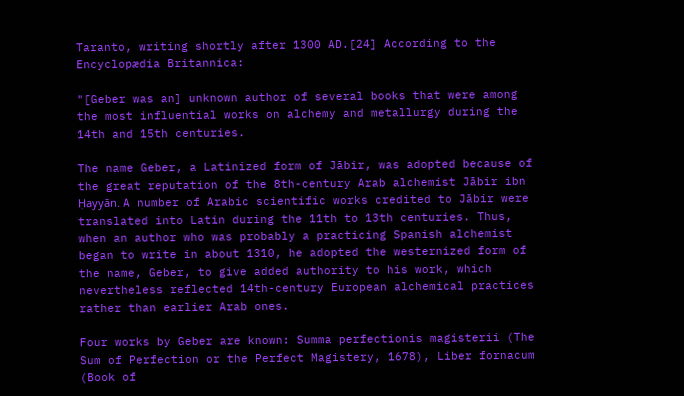Taranto, writing shortly after 1300 AD.[24] According to the Encyclopædia Britannica:

"[Geber was an] unknown author of several books that were among the most influential works on alchemy and metallurgy during the 14th and 15th centuries.

The name Geber, a Latinized form of Jābir, was adopted because of the great reputation of the 8th-century Arab alchemist Jābir ibn Ḥayyān. A number of Arabic scientific works credited to Jābir were translated into Latin during the 11th to 13th centuries. Thus, when an author who was probably a practicing Spanish alchemist began to write in about 1310, he adopted the westernized form of the name, Geber, to give added authority to his work, which nevertheless reflected 14th-century European alchemical practices rather than earlier Arab ones.

Four works by Geber are known: Summa perfectionis magisterii (The Sum of Perfection or the Perfect Magistery, 1678), Liber fornacum (Book of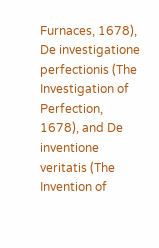Furnaces, 1678), De investigatione perfectionis (The Investigation of Perfection, 1678), and De inventione veritatis (The Invention of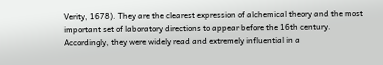Verity, 1678). They are the clearest expression of alchemical theory and the most important set of laboratory directions to appear before the 16th century. Accordingly, they were widely read and extremely influential in a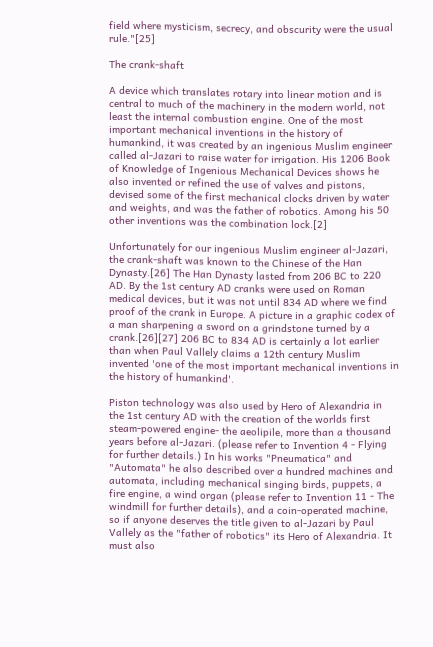field where mysticism, secrecy, and obscurity were the usual rule."[25]

The crank-shaft

A device which translates rotary into linear motion and is central to much of the machinery in the modern world, not least the internal combustion engine. One of the most important mechanical inventions in the history of humankind, it was created by an ingenious Muslim engineer called al-Jazari to raise water for irrigation. His 1206 Book of Knowledge of Ingenious Mechanical Devices shows he also invented or refined the use of valves and pistons, devised some of the first mechanical clocks driven by water and weights, and was the father of robotics. Among his 50 other inventions was the combination lock.[2]

Unfortunately for our ingenious Muslim engineer al-Jazari, the crank-shaft was known to the Chinese of the Han Dynasty.[26] The Han Dynasty lasted from 206 BC to 220 AD. By the 1st century AD cranks were used on Roman medical devices, but it was not until 834 AD where we find proof of the crank in Europe. A picture in a graphic codex of a man sharpening a sword on a grindstone turned by a crank.[26][27] 206 BC to 834 AD is certainly a lot earlier than when Paul Vallely claims a 12th century Muslim invented 'one of the most important mechanical inventions in the history of humankind'.

Piston technology was also used by Hero of Alexandria in the 1st century AD with the creation of the worlds first steam-powered engine- the aeolipile, more than a thousand years before al-Jazari. (please refer to Invention 4 - Flying for further details.) In his works "Pneumatica" and "Automata" he also described over a hundred machines and automata, including mechanical singing birds, puppets, a fire engine, a wind organ (please refer to Invention 11 - The windmill for further details), and a coin-operated machine, so if anyone deserves the title given to al-Jazari by Paul Vallely as the "father of robotics" its Hero of Alexandria. It must also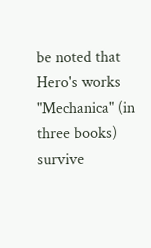be noted that Hero's works "Mechanica" (in three books) survive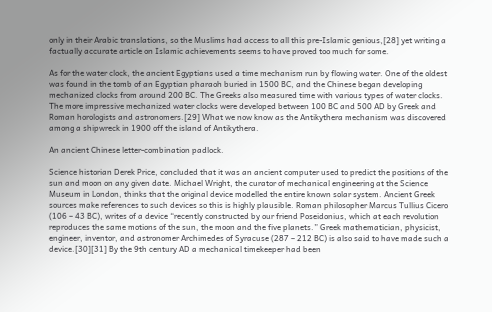only in their Arabic translations, so the Muslims had access to all this pre-Islamic genious,[28] yet writing a factually accurate article on Islamic achievements seems to have proved too much for some.

As for the water clock, the ancient Egyptians used a time mechanism run by flowing water. One of the oldest was found in the tomb of an Egyptian pharaoh buried in 1500 BC, and the Chinese began developing mechanized clocks from around 200 BC. The Greeks also measured time with various types of water clocks. The more impressive mechanized water clocks were developed between 100 BC and 500 AD by Greek and Roman horologists and astronomers.[29] What we now know as the Antikythera mechanism was discovered among a shipwreck in 1900 off the island of Antikythera.

An ancient Chinese letter-combination padlock.

Science historian Derek Price, concluded that it was an ancient computer used to predict the positions of the sun and moon on any given date. Michael Wright, the curator of mechanical engineering at the Science Museum in London, thinks that the original device modelled the entire known solar system. Ancient Greek sources make references to such devices so this is highly plausible. Roman philosopher Marcus Tullius Cicero (106 – 43 BC), writes of a device “recently constructed by our friend Poseidonius, which at each revolution reproduces the same motions of the sun, the moon and the five planets.” Greek mathematician, physicist, engineer, inventor, and astronomer Archimedes of Syracuse (287 – 212 BC) is also said to have made such a device.[30][31] By the 9th century AD a mechanical timekeeper had been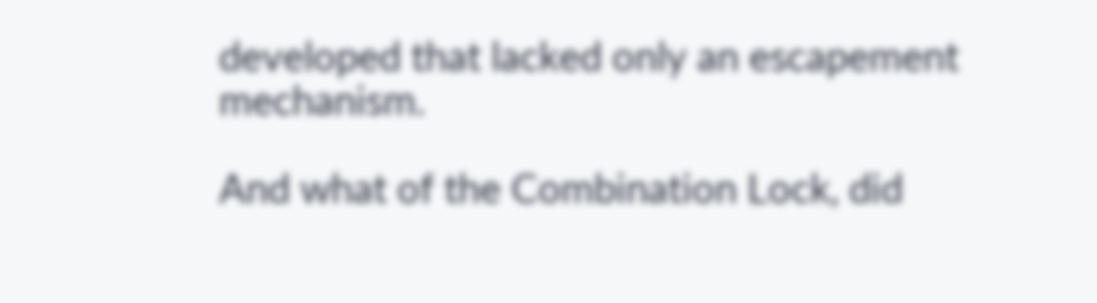developed that lacked only an escapement mechanism.

And what of the Combination Lock, did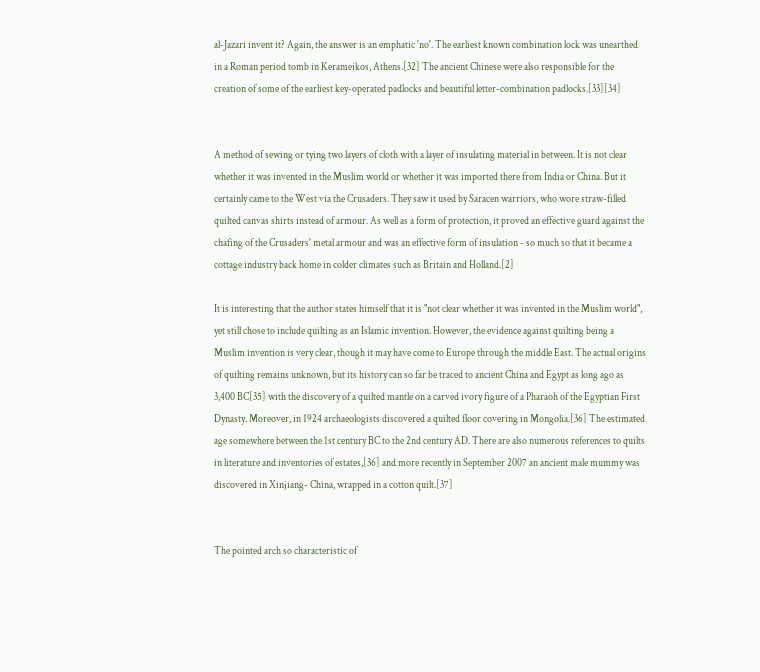al-Jazari invent it? Again, the answer is an emphatic 'no'. The earliest known combination lock was unearthed in a Roman period tomb in Kerameikos, Athens.[32] The ancient Chinese were also responsible for the creation of some of the earliest key-operated padlocks and beautiful letter-combination padlocks.[33][34]


A method of sewing or tying two layers of cloth with a layer of insulating material in between. It is not clear whether it was invented in the Muslim world or whether it was imported there from India or China. But it certainly came to the West via the Crusaders. They saw it used by Saracen warriors, who wore straw-filled quilted canvas shirts instead of armour. As well as a form of protection, it proved an effective guard against the chafing of the Crusaders' metal armour and was an effective form of insulation - so much so that it became a cottage industry back home in colder climates such as Britain and Holland.[2]

It is interesting that the author states himself that it is "not clear whether it was invented in the Muslim world", yet still chose to include quilting as an Islamic invention. However, the evidence against quilting being a Muslim invention is very clear, though it may have come to Europe through the middle East. The actual origins of quilting remains unknown, but its history can so far be traced to ancient China and Egypt as long ago as 3,400 BC[35] with the discovery of a quilted mantle on a carved ivory figure of a Pharaoh of the Egyptian First Dynasty. Moreover, in 1924 archaeologists discovered a quilted floor covering in Mongolia.[36] The estimated age somewhere between the 1st century BC to the 2nd century AD. There are also numerous references to quilts in literature and inventories of estates,[36] and more recently in September 2007 an ancient male mummy was discovered in Xinjiang- China, wrapped in a cotton quilt.[37]


The pointed arch so characteristic of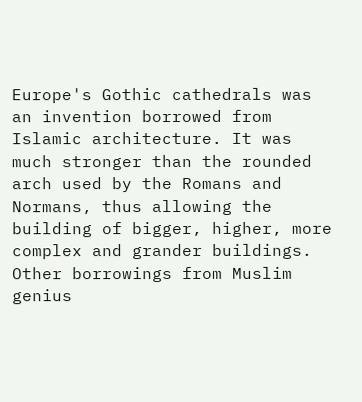Europe's Gothic cathedrals was an invention borrowed from Islamic architecture. It was much stronger than the rounded arch used by the Romans and Normans, thus allowing the building of bigger, higher, more complex and grander buildings. Other borrowings from Muslim genius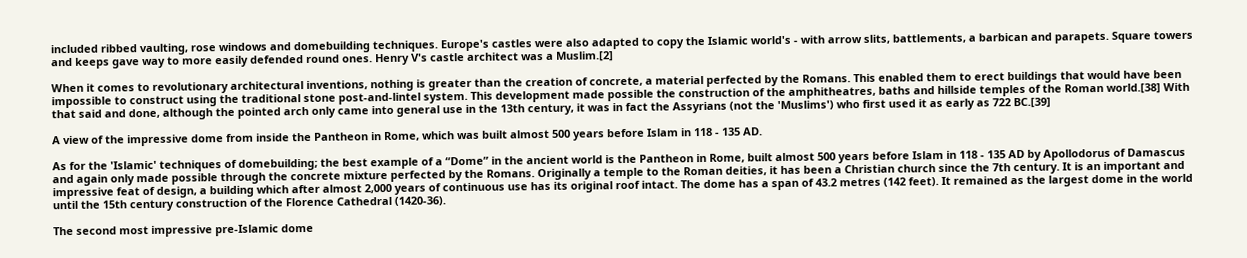included ribbed vaulting, rose windows and domebuilding techniques. Europe's castles were also adapted to copy the Islamic world's - with arrow slits, battlements, a barbican and parapets. Square towers and keeps gave way to more easily defended round ones. Henry V's castle architect was a Muslim.[2]

When it comes to revolutionary architectural inventions, nothing is greater than the creation of concrete, a material perfected by the Romans. This enabled them to erect buildings that would have been impossible to construct using the traditional stone post-and-lintel system. This development made possible the construction of the amphitheatres, baths and hillside temples of the Roman world.[38] With that said and done, although the pointed arch only came into general use in the 13th century, it was in fact the Assyrians (not the 'Muslims') who first used it as early as 722 BC.[39]

A view of the impressive dome from inside the Pantheon in Rome, which was built almost 500 years before Islam in 118 - 135 AD.

As for the 'Islamic' techniques of domebuilding; the best example of a “Dome” in the ancient world is the Pantheon in Rome, built almost 500 years before Islam in 118 - 135 AD by Apollodorus of Damascus and again only made possible through the concrete mixture perfected by the Romans. Originally a temple to the Roman deities, it has been a Christian church since the 7th century. It is an important and impressive feat of design, a building which after almost 2,000 years of continuous use has its original roof intact. The dome has a span of 43.2 metres (142 feet). It remained as the largest dome in the world until the 15th century construction of the Florence Cathedral (1420-36).

The second most impressive pre-Islamic dome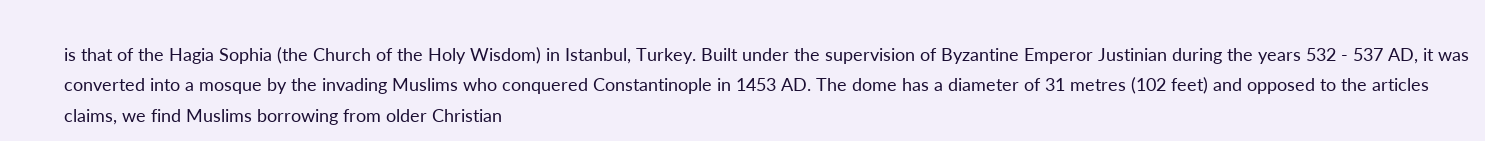is that of the Hagia Sophia (the Church of the Holy Wisdom) in Istanbul, Turkey. Built under the supervision of Byzantine Emperor Justinian during the years 532 - 537 AD, it was converted into a mosque by the invading Muslims who conquered Constantinople in 1453 AD. The dome has a diameter of 31 metres (102 feet) and opposed to the articles claims, we find Muslims borrowing from older Christian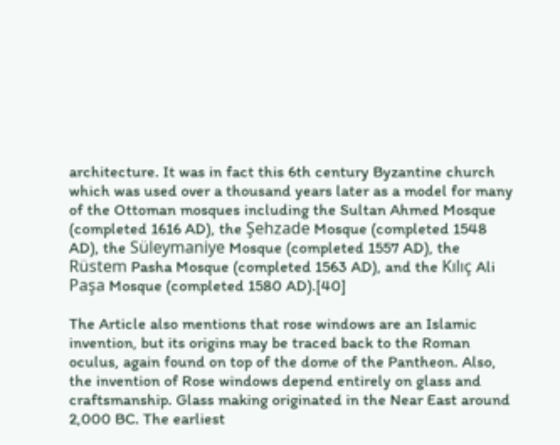architecture. It was in fact this 6th century Byzantine church which was used over a thousand years later as a model for many of the Ottoman mosques including the Sultan Ahmed Mosque (completed 1616 AD), the Şehzade Mosque (completed 1548 AD), the Süleymaniye Mosque (completed 1557 AD), the Rüstem Pasha Mosque (completed 1563 AD), and the Kılıç Ali Paşa Mosque (completed 1580 AD).[40]

The Article also mentions that rose windows are an Islamic invention, but its origins may be traced back to the Roman oculus, again found on top of the dome of the Pantheon. Also, the invention of Rose windows depend entirely on glass and craftsmanship. Glass making originated in the Near East around 2,000 BC. The earliest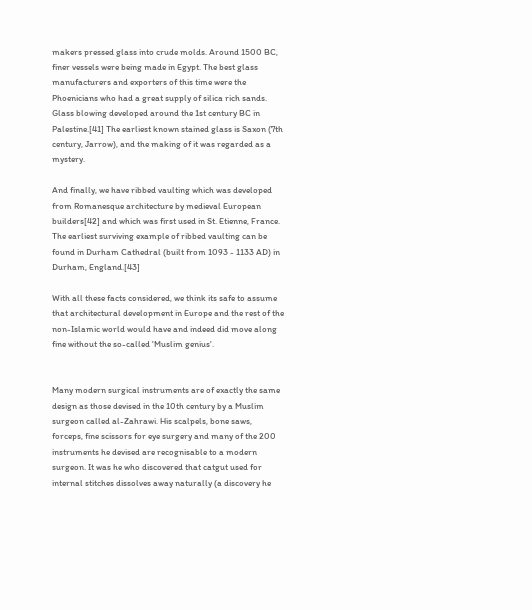makers pressed glass into crude molds. Around 1500 BC, finer vessels were being made in Egypt. The best glass manufacturers and exporters of this time were the Phoenicians who had a great supply of silica rich sands. Glass blowing developed around the 1st century BC in Palestine.[41] The earliest known stained glass is Saxon (7th century, Jarrow), and the making of it was regarded as a mystery.

And finally, we have ribbed vaulting which was developed from Romanesque architecture by medieval European builders[42] and which was first used in St. Etienne, France. The earliest surviving example of ribbed vaulting can be found in Durham Cathedral (built from 1093 - 1133 AD) in Durham, England.[43]

With all these facts considered, we think its safe to assume that architectural development in Europe and the rest of the non-Islamic world would have and indeed did move along fine without the so-called 'Muslim genius'.


Many modern surgical instruments are of exactly the same design as those devised in the 10th century by a Muslim surgeon called al-Zahrawi. His scalpels, bone saws, forceps, fine scissors for eye surgery and many of the 200 instruments he devised are recognisable to a modern surgeon. It was he who discovered that catgut used for internal stitches dissolves away naturally (a discovery he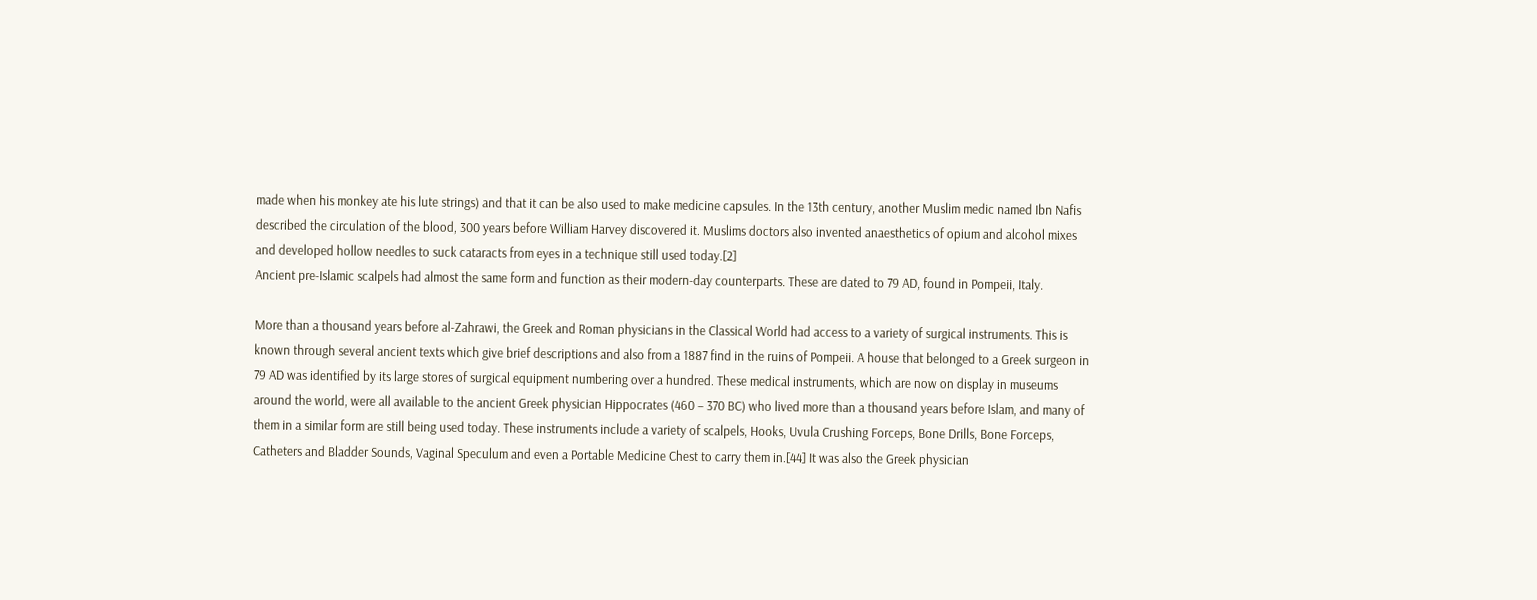made when his monkey ate his lute strings) and that it can be also used to make medicine capsules. In the 13th century, another Muslim medic named Ibn Nafis described the circulation of the blood, 300 years before William Harvey discovered it. Muslims doctors also invented anaesthetics of opium and alcohol mixes and developed hollow needles to suck cataracts from eyes in a technique still used today.[2]
Ancient pre-Islamic scalpels had almost the same form and function as their modern-day counterparts. These are dated to 79 AD, found in Pompeii, Italy.

More than a thousand years before al-Zahrawi, the Greek and Roman physicians in the Classical World had access to a variety of surgical instruments. This is known through several ancient texts which give brief descriptions and also from a 1887 find in the ruins of Pompeii. A house that belonged to a Greek surgeon in 79 AD was identified by its large stores of surgical equipment numbering over a hundred. These medical instruments, which are now on display in museums around the world, were all available to the ancient Greek physician Hippocrates (460 – 370 BC) who lived more than a thousand years before Islam, and many of them in a similar form are still being used today. These instruments include a variety of scalpels, Hooks, Uvula Crushing Forceps, Bone Drills, Bone Forceps, Catheters and Bladder Sounds, Vaginal Speculum and even a Portable Medicine Chest to carry them in.[44] It was also the Greek physician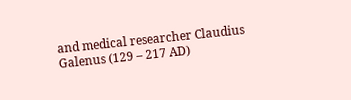and medical researcher Claudius Galenus (129 – 217 AD)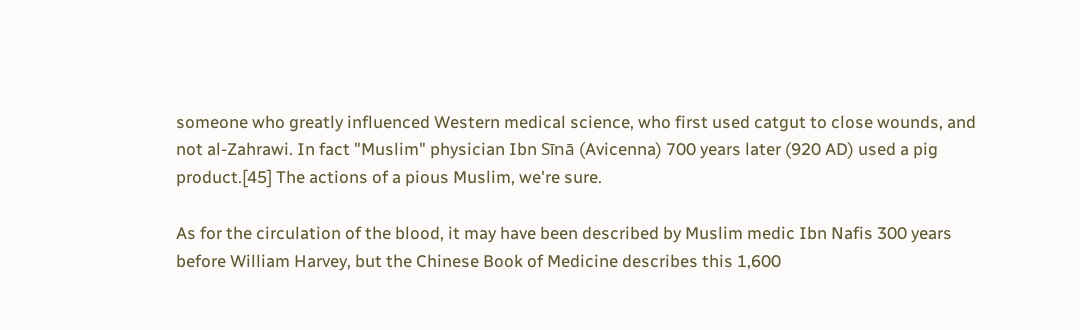someone who greatly influenced Western medical science, who first used catgut to close wounds, and not al-Zahrawi. In fact "Muslim" physician Ibn Sīnā (Avicenna) 700 years later (920 AD) used a pig product.[45] The actions of a pious Muslim, we're sure.

As for the circulation of the blood, it may have been described by Muslim medic Ibn Nafis 300 years before William Harvey, but the Chinese Book of Medicine describes this 1,600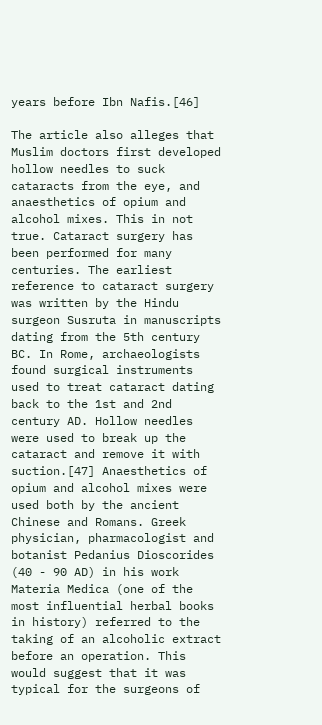years before Ibn Nafis.[46]

The article also alleges that Muslim doctors first developed hollow needles to suck cataracts from the eye, and anaesthetics of opium and alcohol mixes. This in not true. Cataract surgery has been performed for many centuries. The earliest reference to cataract surgery was written by the Hindu surgeon Susruta in manuscripts dating from the 5th century BC. In Rome, archaeologists found surgical instruments used to treat cataract dating back to the 1st and 2nd century AD. Hollow needles were used to break up the cataract and remove it with suction.[47] Anaesthetics of opium and alcohol mixes were used both by the ancient Chinese and Romans. Greek physician, pharmacologist and botanist Pedanius Dioscorides (40 - 90 AD) in his work Materia Medica (one of the most influential herbal books in history) referred to the taking of an alcoholic extract before an operation. This would suggest that it was typical for the surgeons of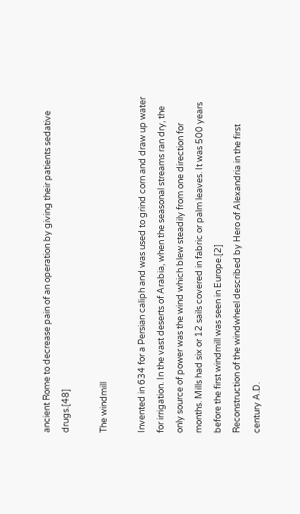ancient Rome to decrease pain of an operation by giving their patients sedative drugs.[48]

The windmill

Invented in 634 for a Persian caliph and was used to grind corn and draw up water for irrigation. In the vast deserts of Arabia, when the seasonal streams ran dry, the only source of power was the wind which blew steadily from one direction for months. Mills had six or 12 sails covered in fabric or palm leaves. It was 500 years before the first windmill was seen in Europe.[2]
Reconstruction of the windwheel described by Hero of Alexandria in the first century A.D.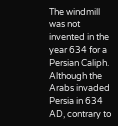The windmill was not invented in the year 634 for a Persian Caliph. Although the Arabs invaded Persia in 634 AD, contrary to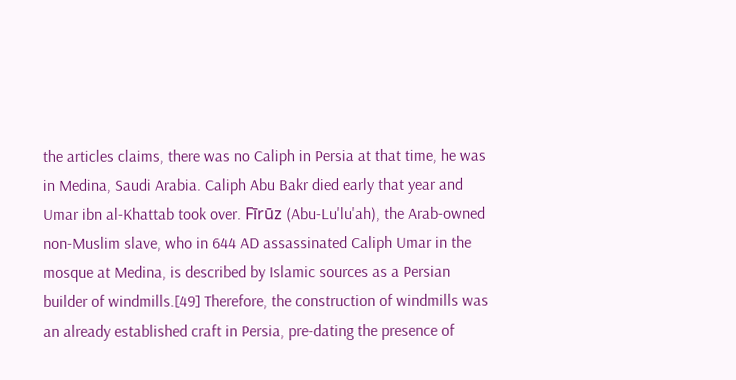the articles claims, there was no Caliph in Persia at that time, he was in Medina, Saudi Arabia. Caliph Abu Bakr died early that year and Umar ibn al-Khattab took over. Fīrūz (Abu-Lu'lu'ah), the Arab-owned non-Muslim slave, who in 644 AD assassinated Caliph Umar in the mosque at Medina, is described by Islamic sources as a Persian builder of windmills.[49] Therefore, the construction of windmills was an already established craft in Persia, pre-dating the presence of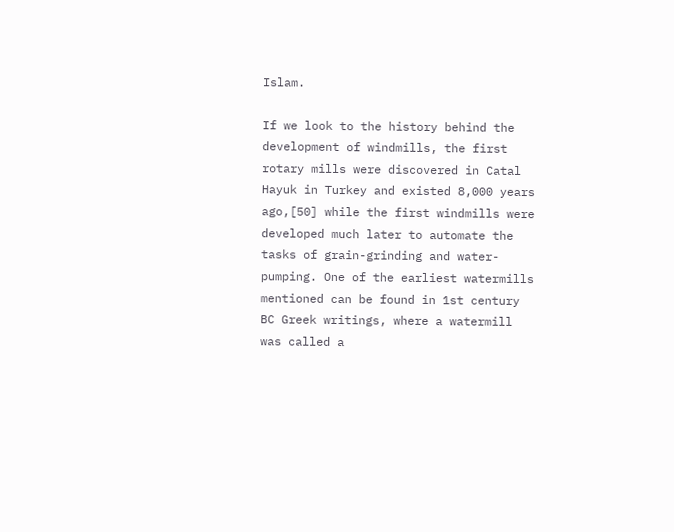Islam.

If we look to the history behind the development of windmills, the first rotary mills were discovered in Catal Hayuk in Turkey and existed 8,000 years ago,[50] while the first windmills were developed much later to automate the tasks of grain-grinding and water-pumping. One of the earliest watermills mentioned can be found in 1st century BC Greek writings, where a watermill was called a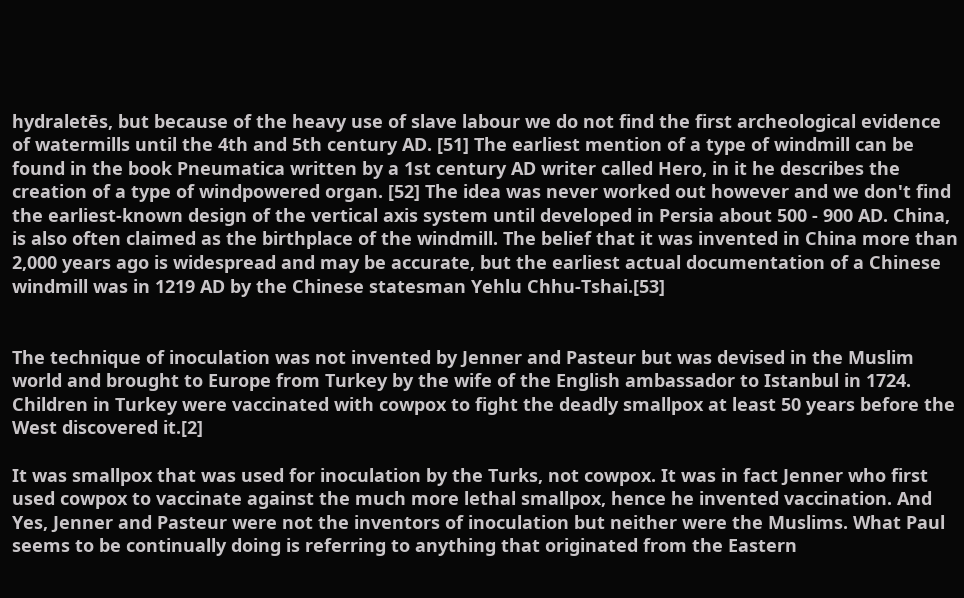hydraletēs, but because of the heavy use of slave labour we do not find the first archeological evidence of watermills until the 4th and 5th century AD. [51] The earliest mention of a type of windmill can be found in the book Pneumatica written by a 1st century AD writer called Hero, in it he describes the creation of a type of windpowered organ. [52] The idea was never worked out however and we don't find the earliest-known design of the vertical axis system until developed in Persia about 500 - 900 AD. China, is also often claimed as the birthplace of the windmill. The belief that it was invented in China more than 2,000 years ago is widespread and may be accurate, but the earliest actual documentation of a Chinese windmill was in 1219 AD by the Chinese statesman Yehlu Chhu-Tshai.[53]


The technique of inoculation was not invented by Jenner and Pasteur but was devised in the Muslim world and brought to Europe from Turkey by the wife of the English ambassador to Istanbul in 1724. Children in Turkey were vaccinated with cowpox to fight the deadly smallpox at least 50 years before the West discovered it.[2]

It was smallpox that was used for inoculation by the Turks, not cowpox. It was in fact Jenner who first used cowpox to vaccinate against the much more lethal smallpox, hence he invented vaccination. And Yes, Jenner and Pasteur were not the inventors of inoculation but neither were the Muslims. What Paul seems to be continually doing is referring to anything that originated from the Eastern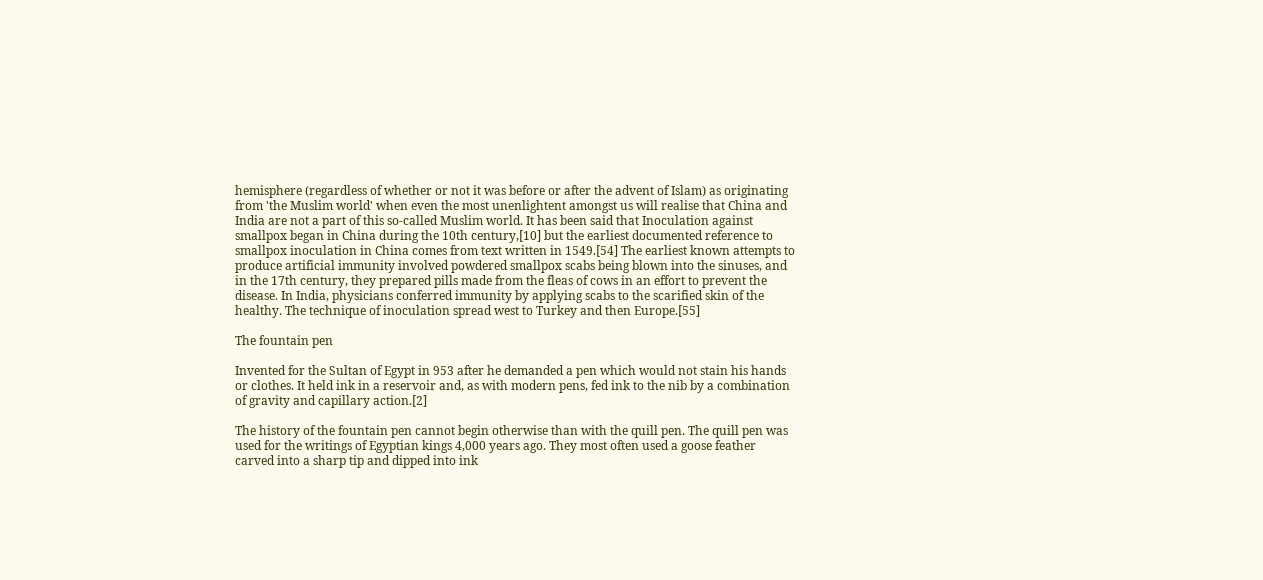hemisphere (regardless of whether or not it was before or after the advent of Islam) as originating from 'the Muslim world' when even the most unenlightent amongst us will realise that China and India are not a part of this so-called Muslim world. It has been said that Inoculation against smallpox began in China during the 10th century,[10] but the earliest documented reference to smallpox inoculation in China comes from text written in 1549.[54] The earliest known attempts to produce artificial immunity involved powdered smallpox scabs being blown into the sinuses, and in the 17th century, they prepared pills made from the fleas of cows in an effort to prevent the disease. In India, physicians conferred immunity by applying scabs to the scarified skin of the healthy. The technique of inoculation spread west to Turkey and then Europe.[55]

The fountain pen

Invented for the Sultan of Egypt in 953 after he demanded a pen which would not stain his hands or clothes. It held ink in a reservoir and, as with modern pens, fed ink to the nib by a combination of gravity and capillary action.[2]

The history of the fountain pen cannot begin otherwise than with the quill pen. The quill pen was used for the writings of Egyptian kings 4,000 years ago. They most often used a goose feather carved into a sharp tip and dipped into ink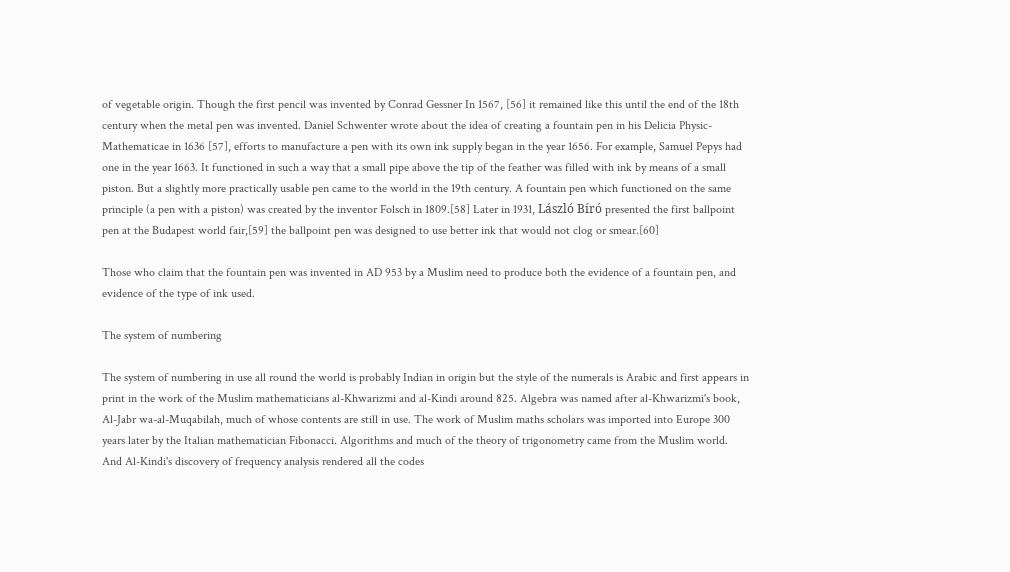of vegetable origin. Though the first pencil was invented by Conrad Gessner In 1567, [56] it remained like this until the end of the 18th century when the metal pen was invented. Daniel Schwenter wrote about the idea of creating a fountain pen in his Delicia Physic-Mathematicae in 1636 [57], efforts to manufacture a pen with its own ink supply began in the year 1656. For example, Samuel Pepys had one in the year 1663. It functioned in such a way that a small pipe above the tip of the feather was filled with ink by means of a small piston. But a slightly more practically usable pen came to the world in the 19th century. A fountain pen which functioned on the same principle (a pen with a piston) was created by the inventor Folsch in 1809.[58] Later in 1931, László Bíró presented the first ballpoint pen at the Budapest world fair,[59] the ballpoint pen was designed to use better ink that would not clog or smear.[60]

Those who claim that the fountain pen was invented in AD 953 by a Muslim need to produce both the evidence of a fountain pen, and evidence of the type of ink used.

The system of numbering

The system of numbering in use all round the world is probably Indian in origin but the style of the numerals is Arabic and first appears in print in the work of the Muslim mathematicians al-Khwarizmi and al-Kindi around 825. Algebra was named after al-Khwarizmi's book, Al-Jabr wa-al-Muqabilah, much of whose contents are still in use. The work of Muslim maths scholars was imported into Europe 300 years later by the Italian mathematician Fibonacci. Algorithms and much of the theory of trigonometry came from the Muslim world. And Al-Kindi's discovery of frequency analysis rendered all the codes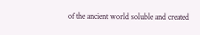of the ancient world soluble and created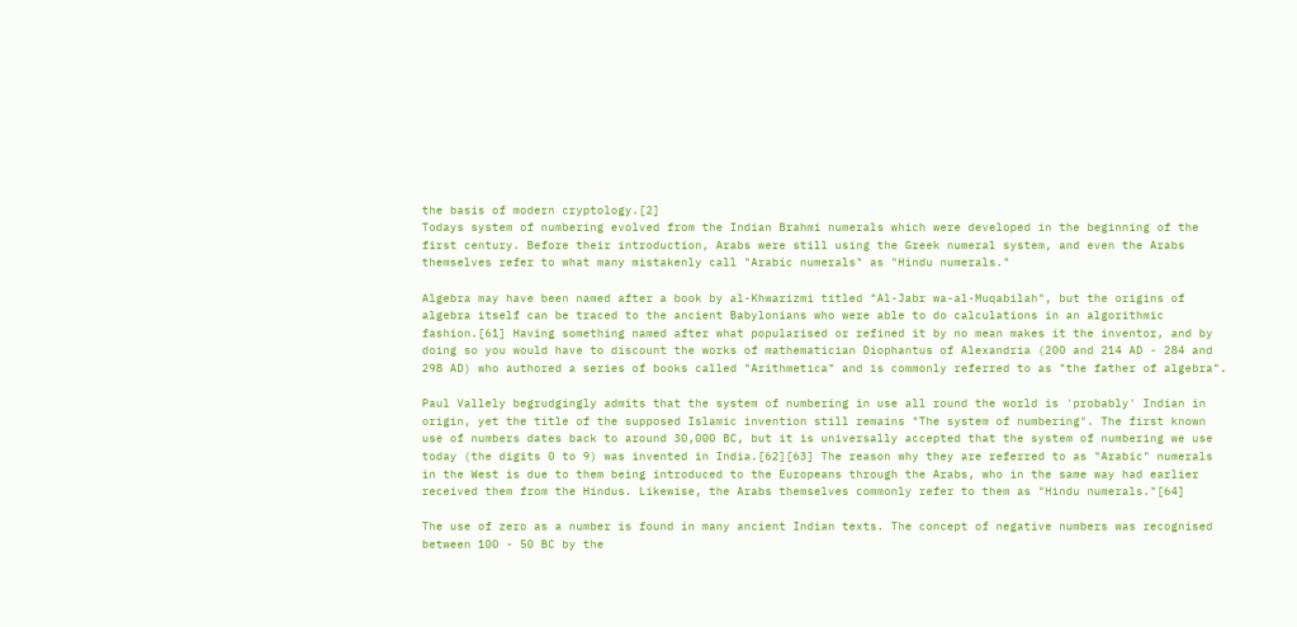the basis of modern cryptology.[2]
Todays system of numbering evolved from the Indian Brahmi numerals which were developed in the beginning of the first century. Before their introduction, Arabs were still using the Greek numeral system, and even the Arabs themselves refer to what many mistakenly call "Arabic numerals" as "Hindu numerals."

Algebra may have been named after a book by al-Khwarizmi titled "Al-Jabr wa-al-Muqabilah", but the origins of algebra itself can be traced to the ancient Babylonians who were able to do calculations in an algorithmic fashion.[61] Having something named after what popularised or refined it by no mean makes it the inventor, and by doing so you would have to discount the works of mathematician Diophantus of Alexandria (200 and 214 AD - 284 and 298 AD) who authored a series of books called "Arithmetica" and is commonly referred to as "the father of algebra".

Paul Vallely begrudgingly admits that the system of numbering in use all round the world is 'probably' Indian in origin, yet the title of the supposed Islamic invention still remains "The system of numbering". The first known use of numbers dates back to around 30,000 BC, but it is universally accepted that the system of numbering we use today (the digits 0 to 9) was invented in India.[62][63] The reason why they are referred to as "Arabic" numerals in the West is due to them being introduced to the Europeans through the Arabs, who in the same way had earlier received them from the Hindus. Likewise, the Arabs themselves commonly refer to them as "Hindu numerals."[64]

The use of zero as a number is found in many ancient Indian texts. The concept of negative numbers was recognised between 100 - 50 BC by the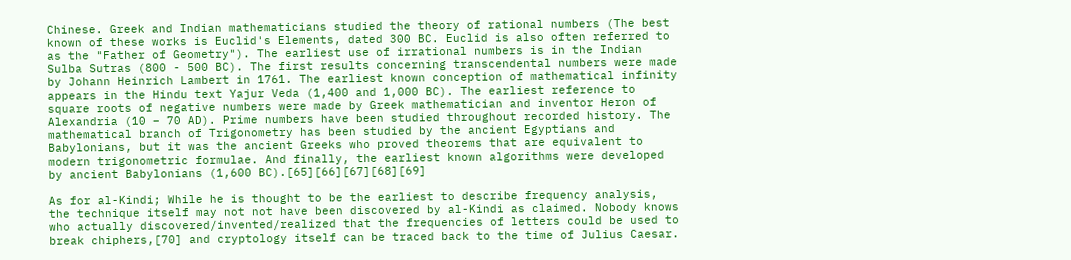Chinese. Greek and Indian mathematicians studied the theory of rational numbers (The best known of these works is Euclid's Elements, dated 300 BC. Euclid is also often referred to as the "Father of Geometry"). The earliest use of irrational numbers is in the Indian Sulba Sutras (800 - 500 BC). The first results concerning transcendental numbers were made by Johann Heinrich Lambert in 1761. The earliest known conception of mathematical infinity appears in the Hindu text Yajur Veda (1,400 and 1,000 BC). The earliest reference to square roots of negative numbers were made by Greek mathematician and inventor Heron of Alexandria (10 – 70 AD). Prime numbers have been studied throughout recorded history. The mathematical branch of Trigonometry has been studied by the ancient Egyptians and Babylonians, but it was the ancient Greeks who proved theorems that are equivalent to modern trigonometric formulae. And finally, the earliest known algorithms were developed by ancient Babylonians (1,600 BC).[65][66][67][68][69]

As for al-Kindi; While he is thought to be the earliest to describe frequency analysis, the technique itself may not not have been discovered by al-Kindi as claimed. Nobody knows who actually discovered/invented/realized that the frequencies of letters could be used to break chiphers,[70] and cryptology itself can be traced back to the time of Julius Caesar.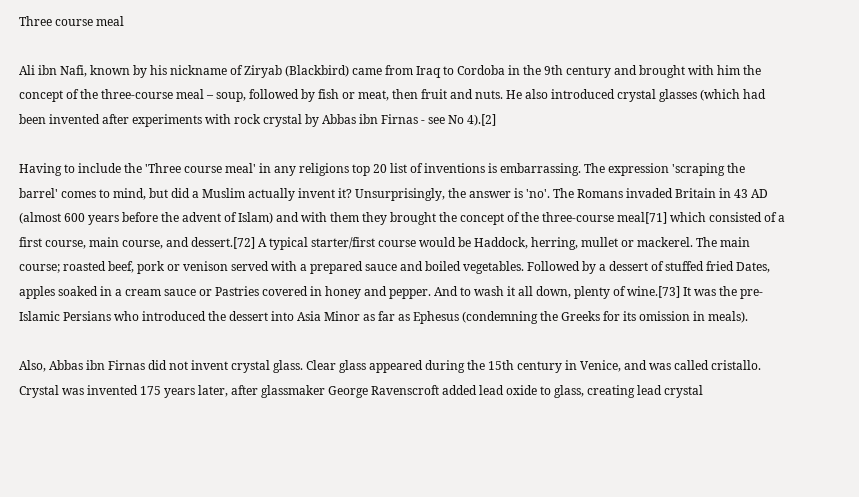Three course meal

Ali ibn Nafi, known by his nickname of Ziryab (Blackbird) came from Iraq to Cordoba in the 9th century and brought with him the concept of the three-course meal – soup, followed by fish or meat, then fruit and nuts. He also introduced crystal glasses (which had been invented after experiments with rock crystal by Abbas ibn Firnas - see No 4).[2]

Having to include the 'Three course meal' in any religions top 20 list of inventions is embarrassing. The expression 'scraping the barrel' comes to mind, but did a Muslim actually invent it? Unsurprisingly, the answer is 'no'. The Romans invaded Britain in 43 AD (almost 600 years before the advent of Islam) and with them they brought the concept of the three-course meal[71] which consisted of a first course, main course, and dessert.[72] A typical starter/first course would be Haddock, herring, mullet or mackerel. The main course; roasted beef, pork or venison served with a prepared sauce and boiled vegetables. Followed by a dessert of stuffed fried Dates, apples soaked in a cream sauce or Pastries covered in honey and pepper. And to wash it all down, plenty of wine.[73] It was the pre-Islamic Persians who introduced the dessert into Asia Minor as far as Ephesus (condemning the Greeks for its omission in meals).

Also, Abbas ibn Firnas did not invent crystal glass. Clear glass appeared during the 15th century in Venice, and was called cristallo. Crystal was invented 175 years later, after glassmaker George Ravenscroft added lead oxide to glass, creating lead crystal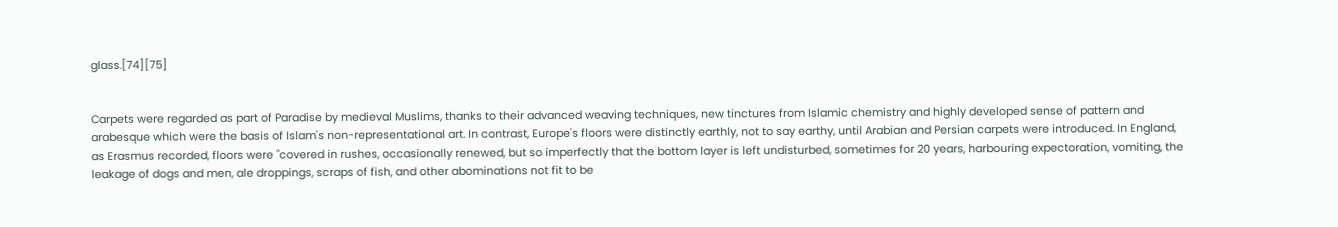glass.[74][75]


Carpets were regarded as part of Paradise by medieval Muslims, thanks to their advanced weaving techniques, new tinctures from Islamic chemistry and highly developed sense of pattern and arabesque which were the basis of Islam's non-representational art. In contrast, Europe's floors were distinctly earthly, not to say earthy, until Arabian and Persian carpets were introduced. In England, as Erasmus recorded, floors were "covered in rushes, occasionally renewed, but so imperfectly that the bottom layer is left undisturbed, sometimes for 20 years, harbouring expectoration, vomiting, the leakage of dogs and men, ale droppings, scraps of fish, and other abominations not fit to be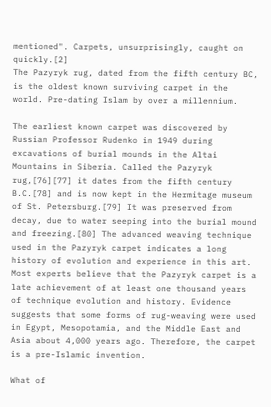mentioned". Carpets, unsurprisingly, caught on quickly.[2]
The Pazyryk rug, dated from the fifth century BC, is the oldest known surviving carpet in the world. Pre-dating Islam by over a millennium.

The earliest known carpet was discovered by Russian Professor Rudenko in 1949 during excavations of burial mounds in the Altai Mountains in Siberia. Called the Pazyryk rug,[76][77] it dates from the fifth century B.C.[78] and is now kept in the Hermitage museum of St. Petersburg.[79] It was preserved from decay, due to water seeping into the burial mound and freezing.[80] The advanced weaving technique used in the Pazyryk carpet indicates a long history of evolution and experience in this art. Most experts believe that the Pazyryk carpet is a late achievement of at least one thousand years of technique evolution and history. Evidence suggests that some forms of rug-weaving were used in Egypt, Mesopotamia, and the Middle East and Asia about 4,000 years ago. Therefore, the carpet is a pre-Islamic invention.

What of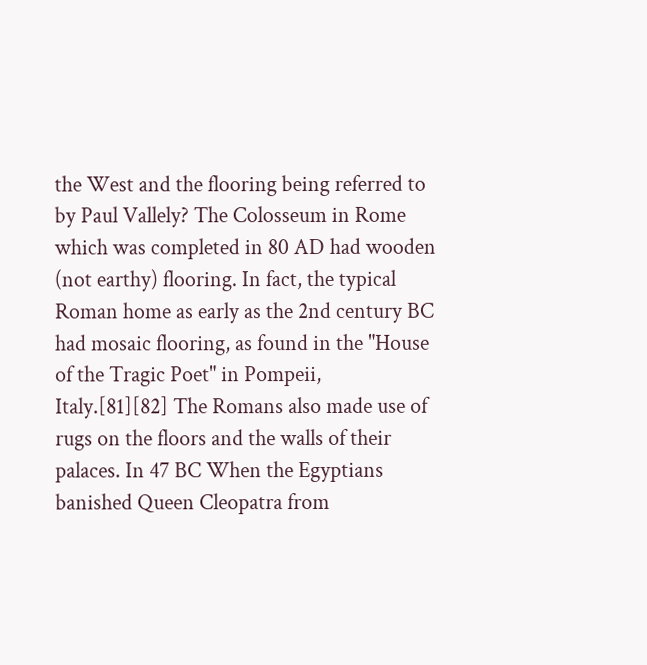the West and the flooring being referred to by Paul Vallely? The Colosseum in Rome which was completed in 80 AD had wooden (not earthy) flooring. In fact, the typical Roman home as early as the 2nd century BC had mosaic flooring, as found in the "House of the Tragic Poet" in Pompeii, Italy.[81][82] The Romans also made use of rugs on the floors and the walls of their palaces. In 47 BC When the Egyptians banished Queen Cleopatra from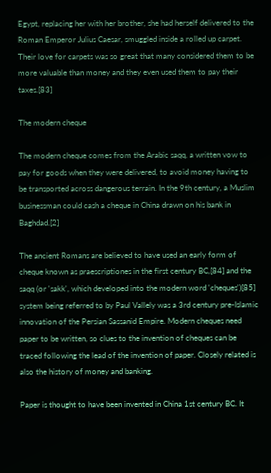Egypt, replacing her with her brother, she had herself delivered to the Roman Emperor Julius Caesar, smuggled inside a rolled up carpet. Their love for carpets was so great that many considered them to be more valuable than money and they even used them to pay their taxes.[83]

The modern cheque

The modern cheque comes from the Arabic saqq, a written vow to pay for goods when they were delivered, to avoid money having to be transported across dangerous terrain. In the 9th century, a Muslim businessman could cash a cheque in China drawn on his bank in Baghdad.[2]

The ancient Romans are believed to have used an early form of cheque known as praescriptiones in the first century BC,[84] and the saqq (or 'sakk', which developed into the modern word 'cheques')[85] system being referred to by Paul Vallely was a 3rd century pre-Islamic innovation of the Persian Sassanid Empire. Modern cheques need paper to be written, so clues to the invention of cheques can be traced following the lead of the invention of paper. Closely related is also the history of money and banking.

Paper is thought to have been invented in China 1st century BC. It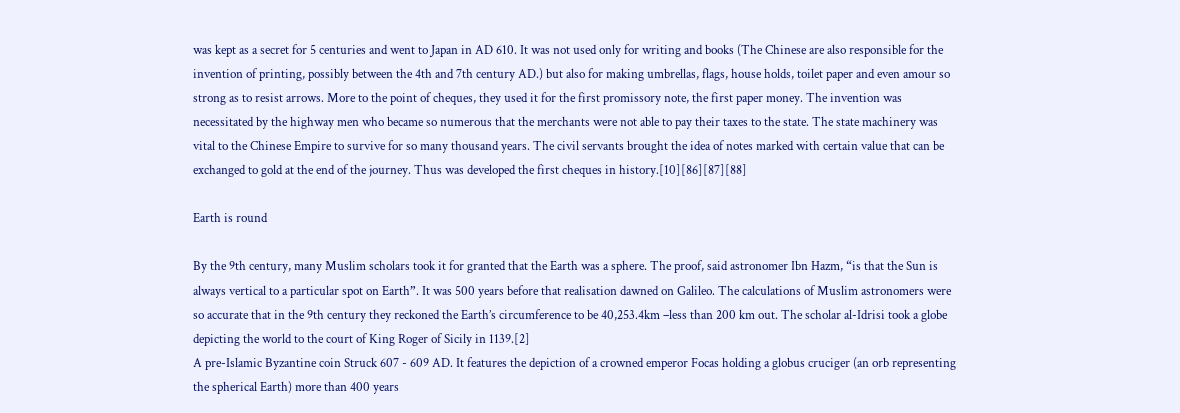was kept as a secret for 5 centuries and went to Japan in AD 610. It was not used only for writing and books (The Chinese are also responsible for the invention of printing, possibly between the 4th and 7th century AD.) but also for making umbrellas, flags, house holds, toilet paper and even amour so strong as to resist arrows. More to the point of cheques, they used it for the first promissory note, the first paper money. The invention was necessitated by the highway men who became so numerous that the merchants were not able to pay their taxes to the state. The state machinery was vital to the Chinese Empire to survive for so many thousand years. The civil servants brought the idea of notes marked with certain value that can be exchanged to gold at the end of the journey. Thus was developed the first cheques in history.[10][86][87][88]

Earth is round

By the 9th century, many Muslim scholars took it for granted that the Earth was a sphere. The proof, said astronomer Ibn Hazm, “is that the Sun is always vertical to a particular spot on Earth”. It was 500 years before that realisation dawned on Galileo. The calculations of Muslim astronomers were so accurate that in the 9th century they reckoned the Earth’s circumference to be 40,253.4km –less than 200 km out. The scholar al-Idrisi took a globe depicting the world to the court of King Roger of Sicily in 1139.[2]
A pre-Islamic Byzantine coin Struck 607 - 609 AD. It features the depiction of a crowned emperor Focas holding a globus cruciger (an orb representing the spherical Earth) more than 400 years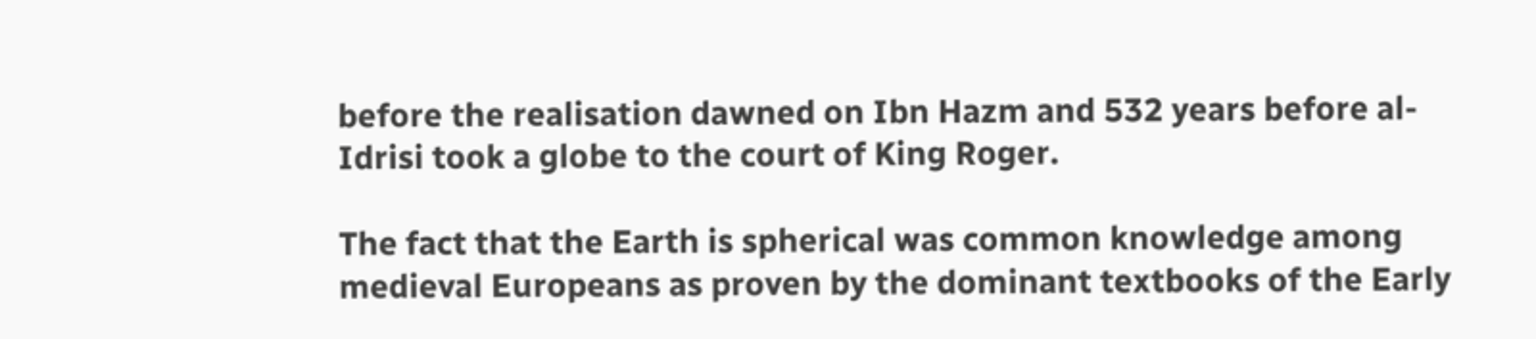before the realisation dawned on Ibn Hazm and 532 years before al-Idrisi took a globe to the court of King Roger.

The fact that the Earth is spherical was common knowledge among medieval Europeans as proven by the dominant textbooks of the Early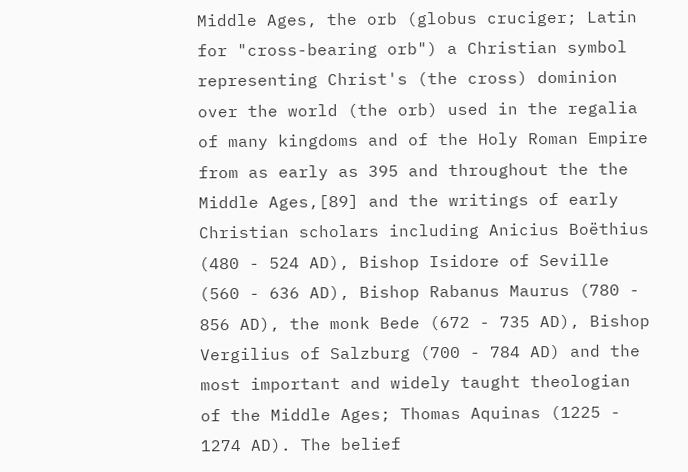Middle Ages, the orb (globus cruciger; Latin for "cross-bearing orb") a Christian symbol representing Christ's (the cross) dominion over the world (the orb) used in the regalia of many kingdoms and of the Holy Roman Empire from as early as 395 and throughout the the Middle Ages,[89] and the writings of early Christian scholars including Anicius Boëthius (480 - 524 AD), Bishop Isidore of Seville (560 - 636 AD), Bishop Rabanus Maurus (780 - 856 AD), the monk Bede (672 - 735 AD), Bishop Vergilius of Salzburg (700 - 784 AD) and the most important and widely taught theologian of the Middle Ages; Thomas Aquinas (1225 - 1274 AD). The belief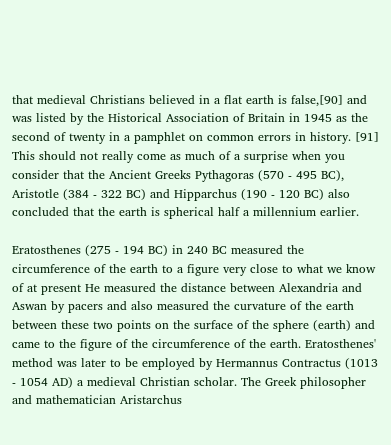that medieval Christians believed in a flat earth is false,[90] and was listed by the Historical Association of Britain in 1945 as the second of twenty in a pamphlet on common errors in history. [91] This should not really come as much of a surprise when you consider that the Ancient Greeks Pythagoras (570 - 495 BC), Aristotle (384 - 322 BC) and Hipparchus (190 - 120 BC) also concluded that the earth is spherical half a millennium earlier.

Eratosthenes (275 - 194 BC) in 240 BC measured the circumference of the earth to a figure very close to what we know of at present He measured the distance between Alexandria and Aswan by pacers and also measured the curvature of the earth between these two points on the surface of the sphere (earth) and came to the figure of the circumference of the earth. Eratosthenes' method was later to be employed by Hermannus Contractus (1013 - 1054 AD) a medieval Christian scholar. The Greek philosopher and mathematician Aristarchus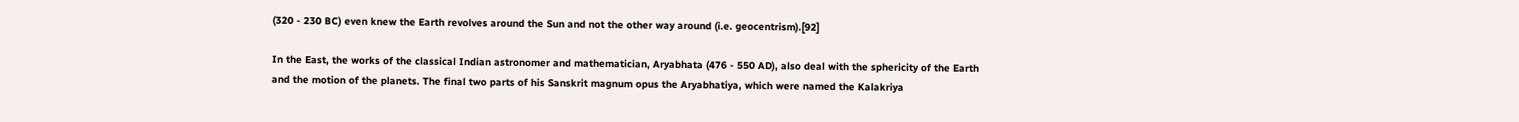(320 - 230 BC) even knew the Earth revolves around the Sun and not the other way around (i.e. geocentrism).[92]

In the East, the works of the classical Indian astronomer and mathematician, Aryabhata (476 - 550 AD), also deal with the sphericity of the Earth and the motion of the planets. The final two parts of his Sanskrit magnum opus the Aryabhatiya, which were named the Kalakriya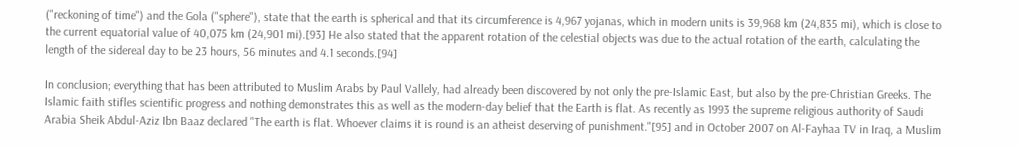("reckoning of time") and the Gola ("sphere"), state that the earth is spherical and that its circumference is 4,967 yojanas, which in modern units is 39,968 km (24,835 mi), which is close to the current equatorial value of 40,075 km (24,901 mi).[93] He also stated that the apparent rotation of the celestial objects was due to the actual rotation of the earth, calculating the length of the sidereal day to be 23 hours, 56 minutes and 4.1 seconds.[94]

In conclusion; everything that has been attributed to Muslim Arabs by Paul Vallely, had already been discovered by not only the pre-Islamic East, but also by the pre-Christian Greeks. The Islamic faith stifles scientific progress and nothing demonstrates this as well as the modern-day belief that the Earth is flat. As recently as 1993 the supreme religious authority of Saudi Arabia Sheik Abdul-Aziz Ibn Baaz declared "The earth is flat. Whoever claims it is round is an atheist deserving of punishment."[95] and in October 2007 on Al-Fayhaa TV in Iraq, a Muslim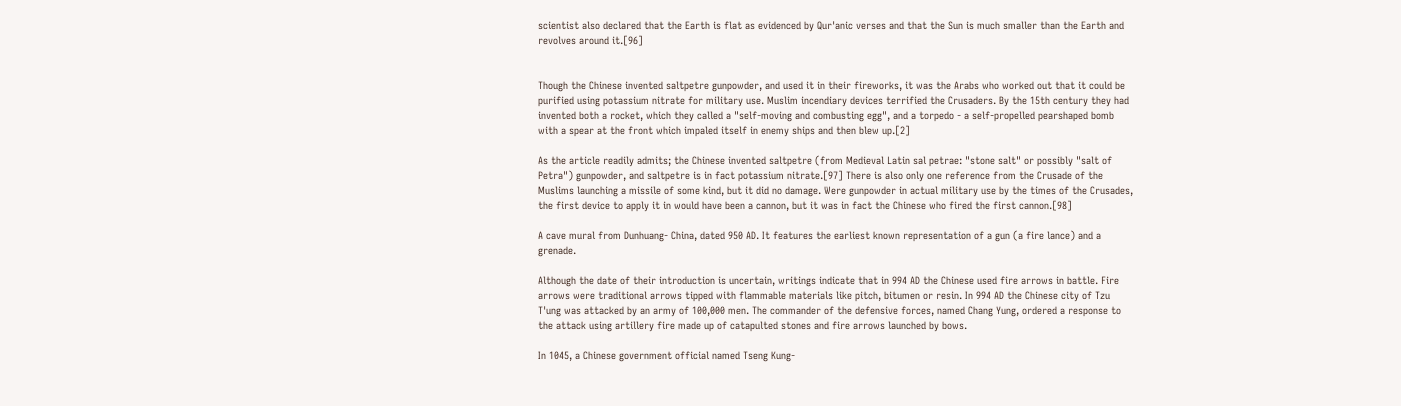scientist also declared that the Earth is flat as evidenced by Qur'anic verses and that the Sun is much smaller than the Earth and revolves around it.[96]


Though the Chinese invented saltpetre gunpowder, and used it in their fireworks, it was the Arabs who worked out that it could be purified using potassium nitrate for military use. Muslim incendiary devices terrified the Crusaders. By the 15th century they had invented both a rocket, which they called a "self-moving and combusting egg", and a torpedo - a self-propelled pearshaped bomb with a spear at the front which impaled itself in enemy ships and then blew up.[2]

As the article readily admits; the Chinese invented saltpetre (from Medieval Latin sal petrae: "stone salt" or possibly "salt of Petra") gunpowder, and saltpetre is in fact potassium nitrate.[97] There is also only one reference from the Crusade of the Muslims launching a missile of some kind, but it did no damage. Were gunpowder in actual military use by the times of the Crusades, the first device to apply it in would have been a cannon, but it was in fact the Chinese who fired the first cannon.[98]

A cave mural from Dunhuang- China, dated 950 AD. It features the earliest known representation of a gun (a fire lance) and a grenade.

Although the date of their introduction is uncertain, writings indicate that in 994 AD the Chinese used fire arrows in battle. Fire arrows were traditional arrows tipped with flammable materials like pitch, bitumen or resin. In 994 AD the Chinese city of Tzu T'ung was attacked by an army of 100,000 men. The commander of the defensive forces, named Chang Yung, ordered a response to the attack using artillery fire made up of catapulted stones and fire arrows launched by bows.

In 1045, a Chinese government official named Tseng Kung-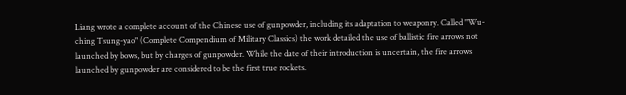Liang wrote a complete account of the Chinese use of gunpowder, including its adaptation to weaponry. Called "Wu-ching Tsung-yao" (Complete Compendium of Military Classics) the work detailed the use of ballistic fire arrows not launched by bows, but by charges of gunpowder. While the date of their introduction is uncertain, the fire arrows launched by gunpowder are considered to be the first true rockets.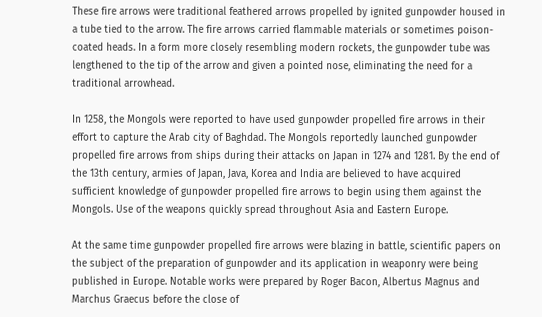These fire arrows were traditional feathered arrows propelled by ignited gunpowder housed in a tube tied to the arrow. The fire arrows carried flammable materials or sometimes poison-coated heads. In a form more closely resembling modern rockets, the gunpowder tube was lengthened to the tip of the arrow and given a pointed nose, eliminating the need for a traditional arrowhead.

In 1258, the Mongols were reported to have used gunpowder propelled fire arrows in their effort to capture the Arab city of Baghdad. The Mongols reportedly launched gunpowder propelled fire arrows from ships during their attacks on Japan in 1274 and 1281. By the end of the 13th century, armies of Japan, Java, Korea and India are believed to have acquired sufficient knowledge of gunpowder propelled fire arrows to begin using them against the Mongols. Use of the weapons quickly spread throughout Asia and Eastern Europe.

At the same time gunpowder propelled fire arrows were blazing in battle, scientific papers on the subject of the preparation of gunpowder and its application in weaponry were being published in Europe. Notable works were prepared by Roger Bacon, Albertus Magnus and Marchus Graecus before the close of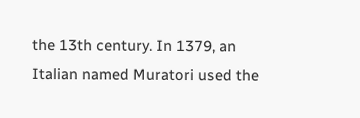the 13th century. In 1379, an Italian named Muratori used the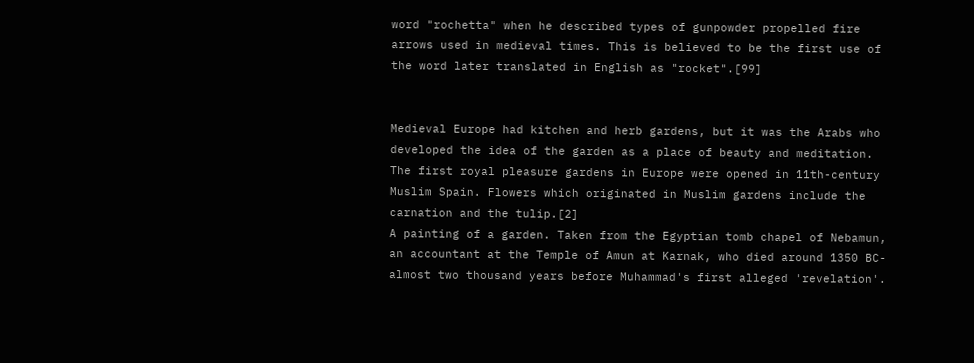word "rochetta" when he described types of gunpowder propelled fire arrows used in medieval times. This is believed to be the first use of the word later translated in English as "rocket".[99]


Medieval Europe had kitchen and herb gardens, but it was the Arabs who developed the idea of the garden as a place of beauty and meditation. The first royal pleasure gardens in Europe were opened in 11th-century Muslim Spain. Flowers which originated in Muslim gardens include the carnation and the tulip.[2]
A painting of a garden. Taken from the Egyptian tomb chapel of Nebamun, an accountant at the Temple of Amun at Karnak, who died around 1350 BC- almost two thousand years before Muhammad's first alleged 'revelation'.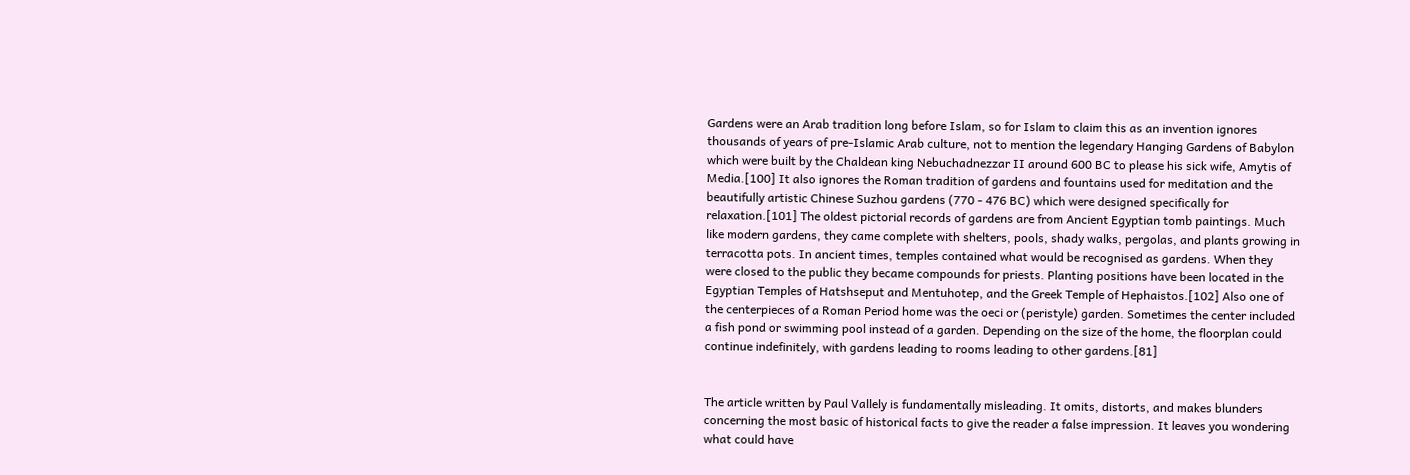Gardens were an Arab tradition long before Islam, so for Islam to claim this as an invention ignores thousands of years of pre-Islamic Arab culture, not to mention the legendary Hanging Gardens of Babylon which were built by the Chaldean king Nebuchadnezzar II around 600 BC to please his sick wife, Amytis of Media.[100] It also ignores the Roman tradition of gardens and fountains used for meditation and the beautifully artistic Chinese Suzhou gardens (770 - 476 BC) which were designed specifically for relaxation.[101] The oldest pictorial records of gardens are from Ancient Egyptian tomb paintings. Much like modern gardens, they came complete with shelters, pools, shady walks, pergolas, and plants growing in terracotta pots. In ancient times, temples contained what would be recognised as gardens. When they were closed to the public they became compounds for priests. Planting positions have been located in the Egyptian Temples of Hatshseput and Mentuhotep, and the Greek Temple of Hephaistos.[102] Also one of the centerpieces of a Roman Period home was the oeci or (peristyle) garden. Sometimes the center included a fish pond or swimming pool instead of a garden. Depending on the size of the home, the floorplan could continue indefinitely, with gardens leading to rooms leading to other gardens.[81]


The article written by Paul Vallely is fundamentally misleading. It omits, distorts, and makes blunders concerning the most basic of historical facts to give the reader a false impression. It leaves you wondering what could have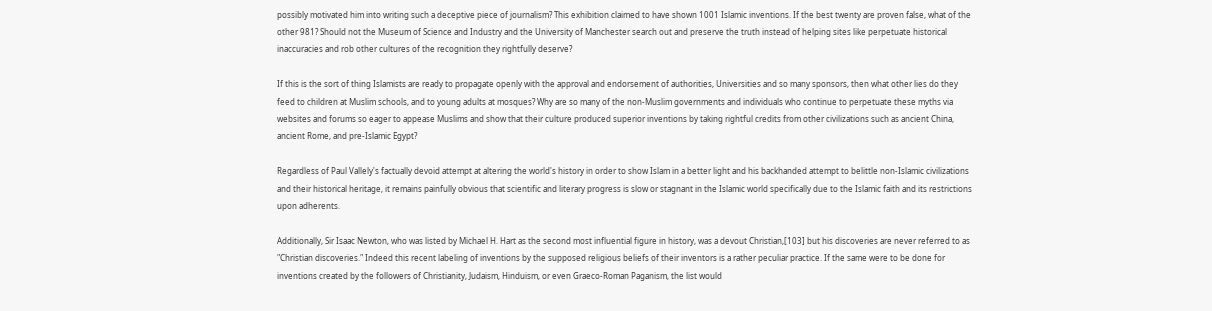possibly motivated him into writing such a deceptive piece of journalism? This exhibition claimed to have shown 1001 Islamic inventions. If the best twenty are proven false, what of the other 981? Should not the Museum of Science and Industry and the University of Manchester search out and preserve the truth instead of helping sites like perpetuate historical inaccuracies and rob other cultures of the recognition they rightfully deserve?

If this is the sort of thing Islamists are ready to propagate openly with the approval and endorsement of authorities, Universities and so many sponsors, then what other lies do they feed to children at Muslim schools, and to young adults at mosques? Why are so many of the non-Muslim governments and individuals who continue to perpetuate these myths via websites and forums so eager to appease Muslims and show that their culture produced superior inventions by taking rightful credits from other civilizations such as ancient China, ancient Rome, and pre-Islamic Egypt?

Regardless of Paul Vallely's factually devoid attempt at altering the world's history in order to show Islam in a better light and his backhanded attempt to belittle non-Islamic civilizations and their historical heritage, it remains painfully obvious that scientific and literary progress is slow or stagnant in the Islamic world specifically due to the Islamic faith and its restrictions upon adherents.

Additionally, Sir Isaac Newton, who was listed by Michael H. Hart as the second most influential figure in history, was a devout Christian,[103] but his discoveries are never referred to as "Christian discoveries." Indeed this recent labeling of inventions by the supposed religious beliefs of their inventors is a rather peculiar practice. If the same were to be done for inventions created by the followers of Christianity, Judaism, Hinduism, or even Graeco-Roman Paganism, the list would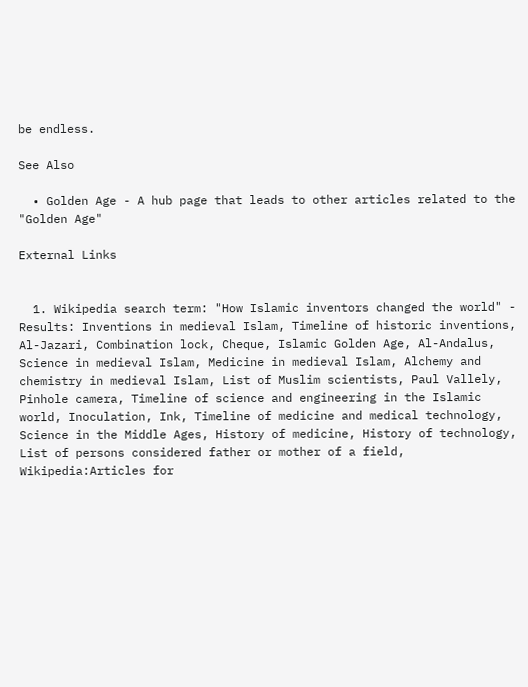be endless.

See Also

  • Golden Age - A hub page that leads to other articles related to the "Golden Age"

External Links


  1. Wikipedia search term: "How Islamic inventors changed the world" - Results: Inventions in medieval Islam, Timeline of historic inventions, Al-Jazari, Combination lock, Cheque, Islamic Golden Age, Al-Andalus, Science in medieval Islam, Medicine in medieval Islam, Alchemy and chemistry in medieval Islam, List of Muslim scientists, Paul Vallely, Pinhole camera, Timeline of science and engineering in the Islamic world, Inoculation, Ink, Timeline of medicine and medical technology, Science in the Middle Ages, History of medicine, History of technology, List of persons considered father or mother of a field, Wikipedia:Articles for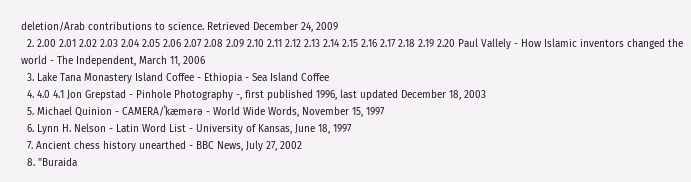deletion/Arab contributions to science. Retrieved December 24, 2009
  2. 2.00 2.01 2.02 2.03 2.04 2.05 2.06 2.07 2.08 2.09 2.10 2.11 2.12 2.13 2.14 2.15 2.16 2.17 2.18 2.19 2.20 Paul Vallely - How Islamic inventors changed the world - The Independent, March 11, 2006
  3. Lake Tana Monastery Island Coffee - Ethiopia - Sea Island Coffee
  4. 4.0 4.1 Jon Grepstad - Pinhole Photography -, first published 1996, last updated December 18, 2003
  5. Michael Quinion - CAMERA/ˈkæmərə - World Wide Words, November 15, 1997
  6. Lynn H. Nelson - Latin Word List - University of Kansas, June 18, 1997
  7. Ancient chess history unearthed - BBC News, July 27, 2002
  8. "Buraida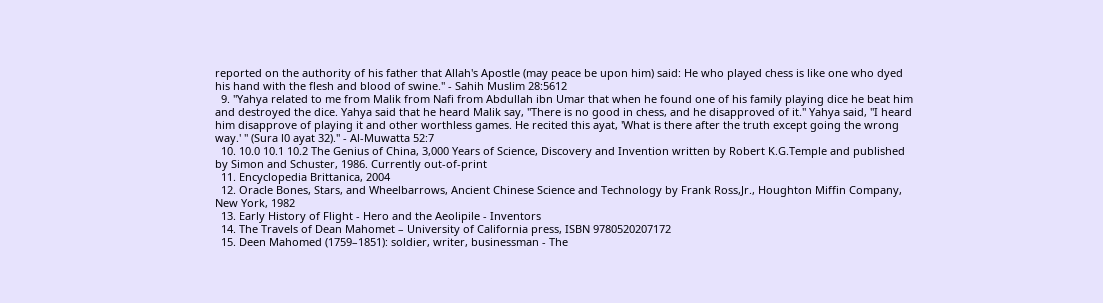reported on the authority of his father that Allah's Apostle (may peace be upon him) said: He who played chess is like one who dyed his hand with the flesh and blood of swine." - Sahih Muslim 28:5612
  9. "Yahya related to me from Malik from Nafi from Abdullah ibn Umar that when he found one of his family playing dice he beat him and destroyed the dice. Yahya said that he heard Malik say, "There is no good in chess, and he disapproved of it." Yahya said, "I heard him disapprove of playing it and other worthless games. He recited this ayat, 'What is there after the truth except going the wrong way.' " (Sura l0 ayat 32)." - Al-Muwatta 52:7
  10. 10.0 10.1 10.2 The Genius of China, 3,000 Years of Science, Discovery and Invention written by Robert K.G.Temple and published by Simon and Schuster, 1986. Currently out-of-print
  11. Encyclopedia Brittanica, 2004
  12. Oracle Bones, Stars, and Wheelbarrows, Ancient Chinese Science and Technology by Frank Ross,Jr., Houghton Miffin Company, New York, 1982
  13. Early History of Flight - Hero and the Aeolipile - Inventors
  14. The Travels of Dean Mahomet – University of California press, ISBN 9780520207172
  15. Deen Mahomed (1759–1851): soldier, writer, businessman - The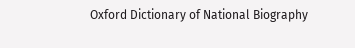Oxford Dictionary of National Biography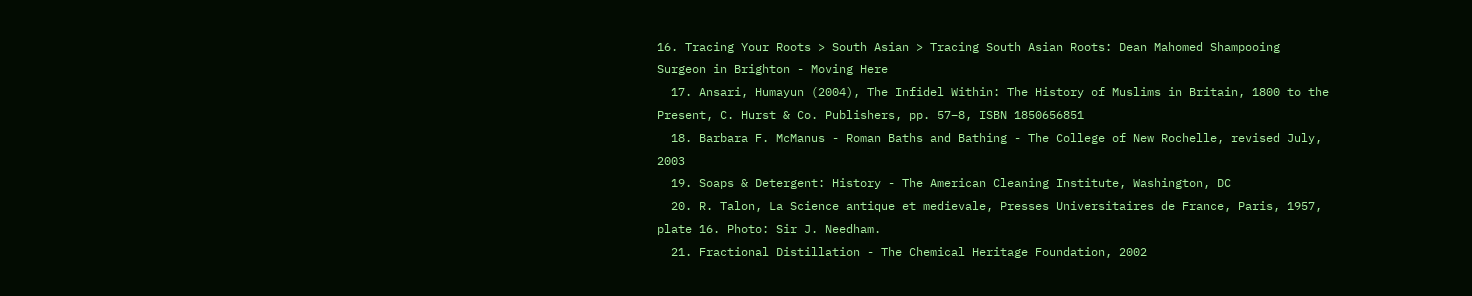16. Tracing Your Roots > South Asian > Tracing South Asian Roots: Dean Mahomed Shampooing Surgeon in Brighton - Moving Here
  17. Ansari, Humayun (2004), The Infidel Within: The History of Muslims in Britain, 1800 to the Present, C. Hurst & Co. Publishers, pp. 57–8, ISBN 1850656851
  18. Barbara F. McManus - Roman Baths and Bathing - The College of New Rochelle, revised July, 2003
  19. Soaps & Detergent: History - The American Cleaning Institute, Washington, DC
  20. R. Talon, La Science antique et medievale, Presses Universitaires de France, Paris, 1957, plate 16. Photo: Sir J. Needham.
  21. Fractional Distillation - The Chemical Heritage Foundation, 2002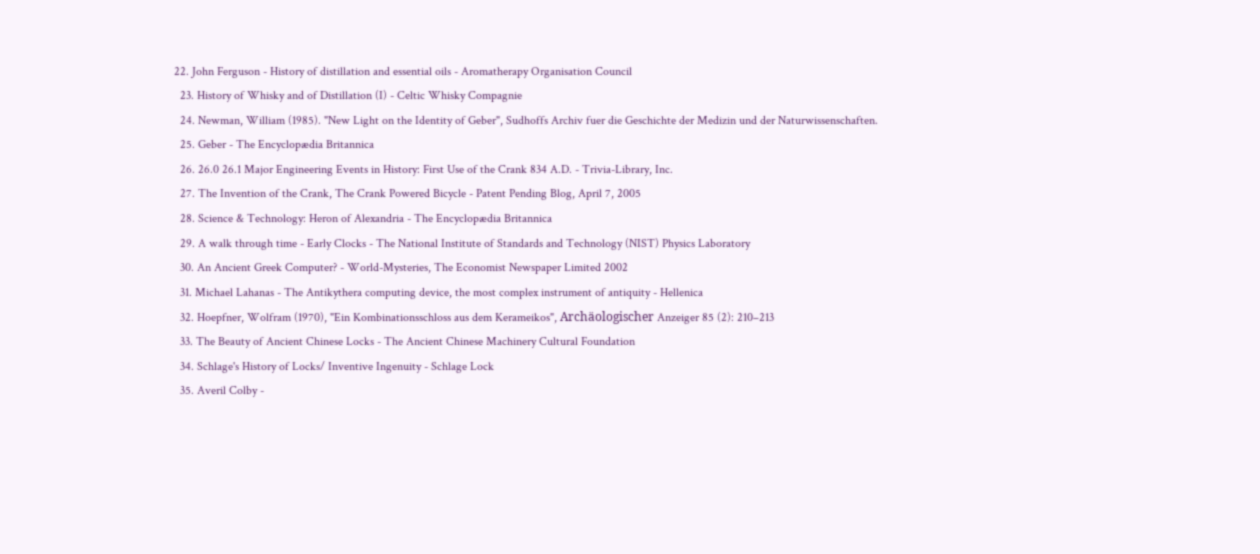22. John Ferguson - History of distillation and essential oils - Aromatherapy Organisation Council
  23. History of Whisky and of Distillation (I) - Celtic Whisky Compagnie
  24. Newman, William (1985). "New Light on the Identity of Geber", Sudhoffs Archiv fuer die Geschichte der Medizin und der Naturwissenschaften.
  25. Geber - The Encyclopædia Britannica
  26. 26.0 26.1 Major Engineering Events in History: First Use of the Crank 834 A.D. - Trivia-Library, Inc.
  27. The Invention of the Crank, The Crank Powered Bicycle - Patent Pending Blog, April 7, 2005
  28. Science & Technology: Heron of Alexandria - The Encyclopædia Britannica
  29. A walk through time - Early Clocks - The National Institute of Standards and Technology (NIST) Physics Laboratory
  30. An Ancient Greek Computer? - World-Mysteries, The Economist Newspaper Limited 2002
  31. Michael Lahanas - The Antikythera computing device, the most complex instrument of antiquity - Hellenica
  32. Hoepfner, Wolfram (1970), "Ein Kombinationsschloss aus dem Kerameikos", Archäologischer Anzeiger 85 (2): 210–213
  33. The Beauty of Ancient Chinese Locks - The Ancient Chinese Machinery Cultural Foundation
  34. Schlage's History of Locks/ Inventive Ingenuity - Schlage Lock
  35. Averil Colby -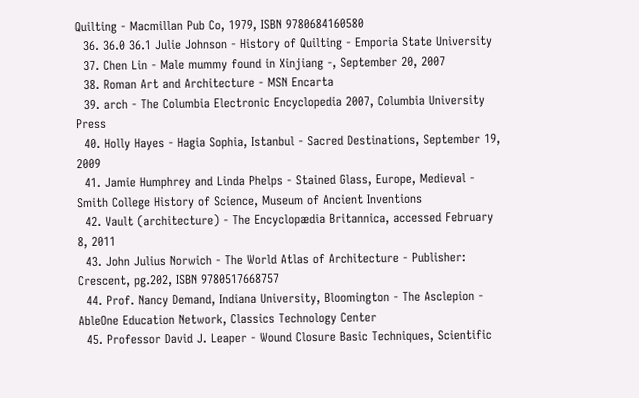Quilting - Macmillan Pub Co, 1979, ISBN 9780684160580
  36. 36.0 36.1 Julie Johnson - History of Quilting - Emporia State University
  37. Chen Lin - Male mummy found in Xinjiang -, September 20, 2007
  38. Roman Art and Architecture - MSN Encarta
  39. arch - The Columbia Electronic Encyclopedia 2007, Columbia University Press
  40. Holly Hayes - Hagia Sophia, Istanbul - Sacred Destinations, September 19, 2009
  41. Jamie Humphrey and Linda Phelps - Stained Glass, Europe, Medieval - Smith College History of Science, Museum of Ancient Inventions
  42. Vault (architecture) - The Encyclopædia Britannica, accessed February 8, 2011
  43. John Julius Norwich - The World Atlas of Architecture - Publisher: Crescent, pg.202, ISBN 9780517668757
  44. Prof. Nancy Demand, Indiana University, Bloomington - The Asclepion - AbleOne Education Network, Classics Technology Center
  45. Professor David J. Leaper - Wound Closure Basic Techniques, Scientific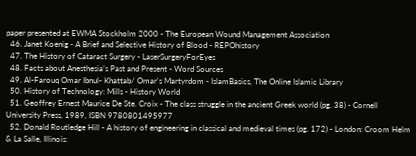paper presented at EWMA Stockholm 2000 - The European Wound Management Association
  46. Janet Koenig - A Brief and Selective History of Blood - REPOhistory
  47. The History of Cataract Surgery - LaserSurgeryForEyes
  48. Facts about Anesthesia’s Past and Present - Word Sources
  49. Al-Farouq Omar Ibnul- Khattab/ Omar's Martyrdom - IslamBasics, The Online Islamic Library
  50. History of Technology: Mills - History World
  51. Geoffrey Ernest Maurice De Ste. Croix - The class struggle in the ancient Greek world (pg. 38) - Cornell University Press, 1989, ISBN 9780801495977
  52. Donald Routledge Hill - A history of engineering in classical and medieval times (pg. 172) - London: Croom Helm & La Salle, Illinois: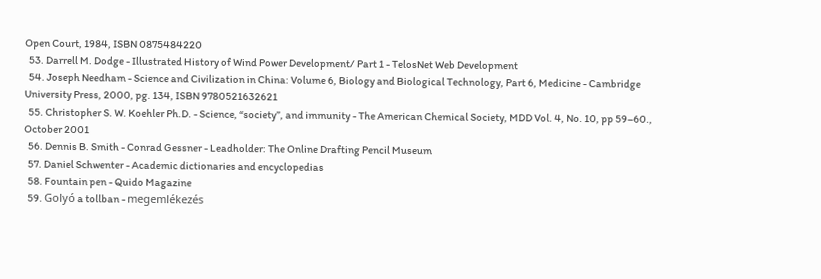Open Court, 1984, ISBN 0875484220
  53. Darrell M. Dodge - Illustrated History of Wind Power Development/ Part 1 - TelosNet Web Development
  54. Joseph Needham - Science and Civilization in China: Volume 6, Biology and Biological Technology, Part 6, Medicine - Cambridge University Press, 2000, pg. 134, ISBN 9780521632621
  55. Christopher S. W. Koehler Ph.D. - Science, “society”, and immunity - The American Chemical Society, MDD Vol. 4, No. 10, pp 59–60., October 2001
  56. Dennis B. Smith - Conrad Gessner - Leadholder: The Online Drafting Pencil Museum
  57. Daniel Schwenter - Academic dictionaries and encyclopedias
  58. Fountain pen - Quido Magazine
  59. Golyó a tollban - megemlékezés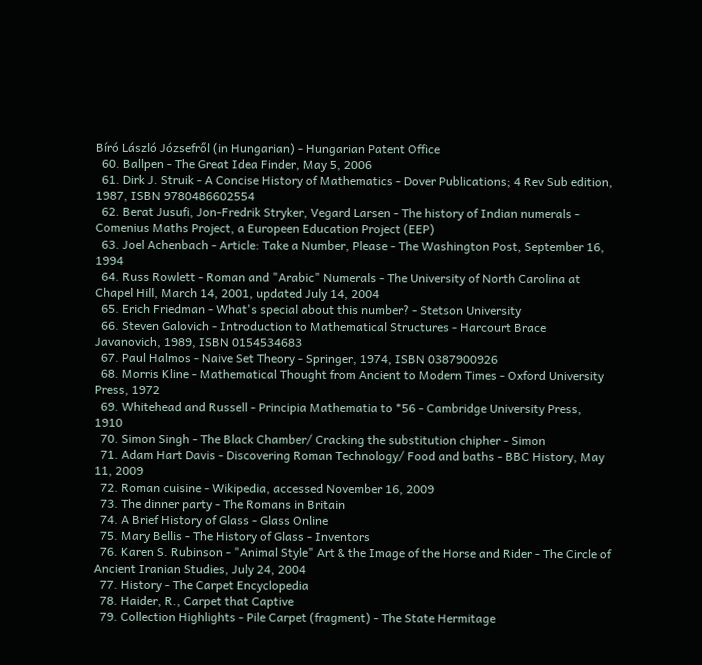Bíró László Józsefről (in Hungarian) - Hungarian Patent Office
  60. Ballpen - The Great Idea Finder, May 5, 2006
  61. Dirk J. Struik - A Concise History of Mathematics - Dover Publications; 4 Rev Sub edition, 1987, ISBN 9780486602554
  62. Berat Jusufi, Jon-Fredrik Stryker, Vegard Larsen - The history of Indian numerals - Comenius Maths Project, a Europeen Education Project (EEP)
  63. Joel Achenbach - Article: Take a Number, Please - The Washington Post, September 16, 1994
  64. Russ Rowlett - Roman and "Arabic" Numerals - The University of North Carolina at Chapel Hill, March 14, 2001, updated July 14, 2004
  65. Erich Friedman - What's special about this number? - Stetson University
  66. Steven Galovich - Introduction to Mathematical Structures - Harcourt Brace Javanovich, 1989, ISBN 0154534683
  67. Paul Halmos - Naive Set Theory - Springer, 1974, ISBN 0387900926
  68. Morris Kline - Mathematical Thought from Ancient to Modern Times - Oxford University Press, 1972
  69. Whitehead and Russell - Principia Mathematia to *56 - Cambridge University Press, 1910
  70. Simon Singh - The Black Chamber/ Cracking the substitution chipher - Simon
  71. Adam Hart Davis - Discovering Roman Technology/ Food and baths - BBC History, May 11, 2009
  72. Roman cuisine - Wikipedia, accessed November 16, 2009
  73. The dinner party - The Romans in Britain
  74. A Brief History of Glass - Glass Online
  75. Mary Bellis - The History of Glass - Inventors
  76. Karen S. Rubinson - "Animal Style" Art & the Image of the Horse and Rider - The Circle of Ancient Iranian Studies, July 24, 2004
  77. History - The Carpet Encyclopedia
  78. Haider, R., Carpet that Captive
  79. Collection Highlights - Pile Carpet (fragment) - The State Hermitage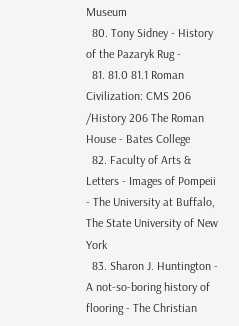Museum
  80. Tony Sidney - History of the Pazaryk Rug -
  81. 81.0 81.1 Roman Civilization: CMS 206 /History 206 The Roman House - Bates College
  82. Faculty of Arts & Letters - Images of Pompeii - The University at Buffalo, The State University of New York
  83. Sharon J. Huntington - A not-so-boring history of flooring - The Christian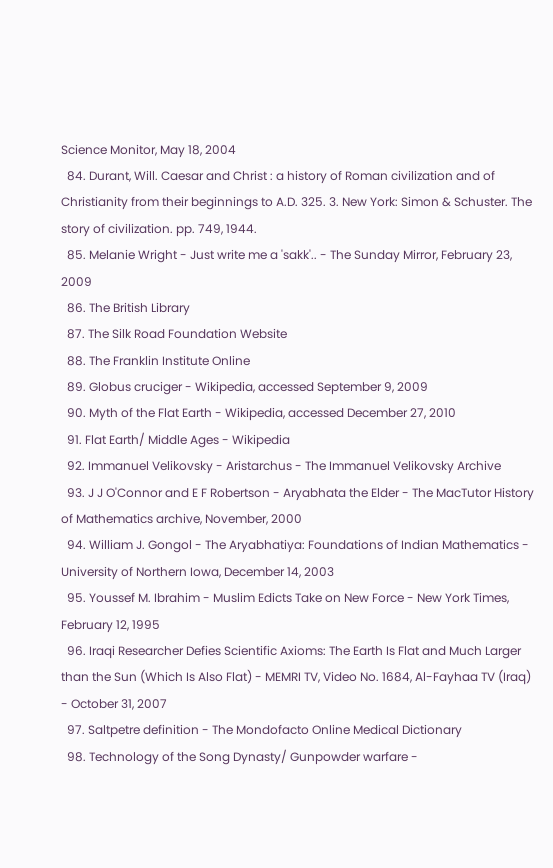Science Monitor, May 18, 2004
  84. Durant, Will. Caesar and Christ : a history of Roman civilization and of Christianity from their beginnings to A.D. 325. 3. New York: Simon & Schuster. The story of civilization. pp. 749, 1944.
  85. Melanie Wright - Just write me a 'sakk'.. - The Sunday Mirror, February 23, 2009
  86. The British Library
  87. The Silk Road Foundation Website
  88. The Franklin Institute Online
  89. Globus cruciger - Wikipedia, accessed September 9, 2009
  90. Myth of the Flat Earth - Wikipedia, accessed December 27, 2010
  91. Flat Earth/ Middle Ages - Wikipedia
  92. Immanuel Velikovsky - Aristarchus - The Immanuel Velikovsky Archive
  93. J J O'Connor and E F Robertson - Aryabhata the Elder - The MacTutor History of Mathematics archive, November, 2000
  94. William J. Gongol - The Aryabhatiya: Foundations of Indian Mathematics - University of Northern Iowa, December 14, 2003
  95. Youssef M. Ibrahim - Muslim Edicts Take on New Force - New York Times, February 12, 1995
  96. Iraqi Researcher Defies Scientific Axioms: The Earth Is Flat and Much Larger than the Sun (Which Is Also Flat) - MEMRI TV, Video No. 1684, Al-Fayhaa TV (Iraq) - October 31, 2007
  97. Saltpetre definition - The Mondofacto Online Medical Dictionary
  98. Technology of the Song Dynasty/ Gunpowder warfare -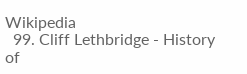Wikipedia
  99. Cliff Lethbridge - History of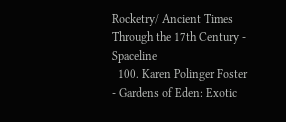Rocketry/ Ancient Times Through the 17th Century - Spaceline
  100. Karen Polinger Foster - Gardens of Eden: Exotic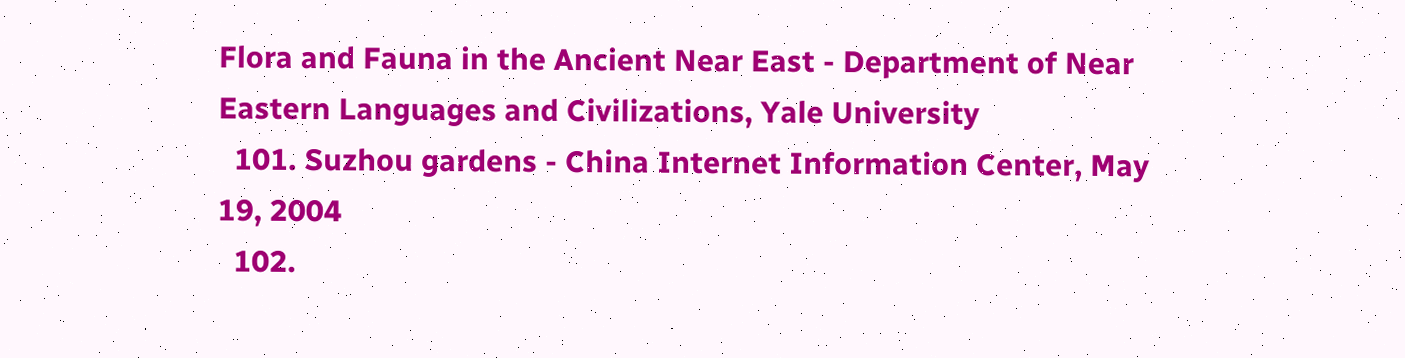Flora and Fauna in the Ancient Near East - Department of Near Eastern Languages and Civilizations, Yale University
  101. Suzhou gardens - China Internet Information Center, May 19, 2004
  102.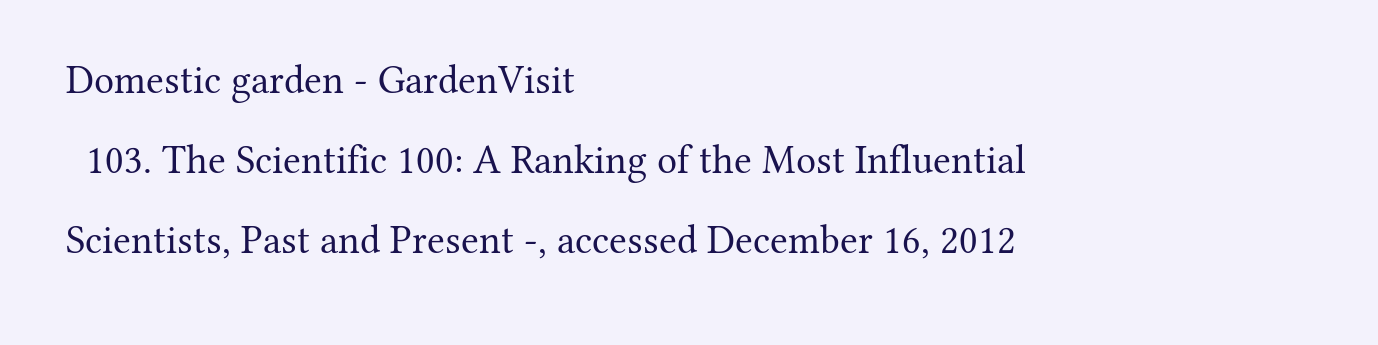Domestic garden - GardenVisit
  103. The Scientific 100: A Ranking of the Most Influential Scientists, Past and Present -, accessed December 16, 2012